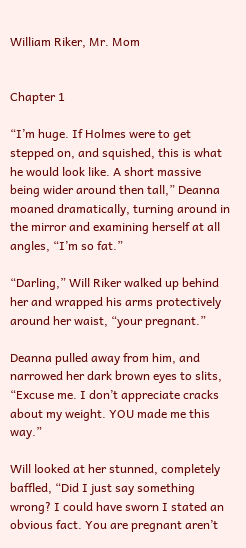William Riker, Mr. Mom


Chapter 1

“I’m huge. If Holmes were to get stepped on, and squished, this is what he would look like. A short massive being wider around then tall,” Deanna moaned dramatically, turning around in the mirror and examining herself at all angles, “I’m so fat.”

“Darling,” Will Riker walked up behind her and wrapped his arms protectively around her waist, “your pregnant.”

Deanna pulled away from him, and narrowed her dark brown eyes to slits, “Excuse me. I don’t appreciate cracks about my weight. YOU made me this way.”

Will looked at her stunned, completely baffled, “Did I just say something wrong? I could have sworn I stated an obvious fact. You are pregnant aren’t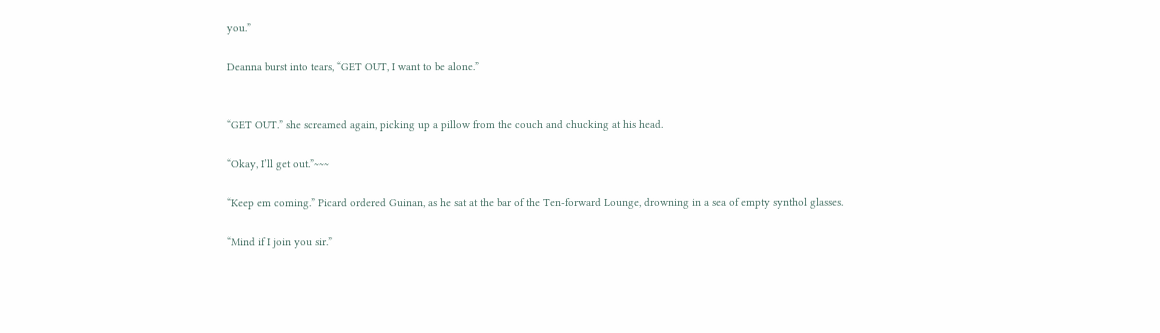you.”

Deanna burst into tears, “GET OUT, I want to be alone.”


“GET OUT.” she screamed again, picking up a pillow from the couch and chucking at his head.

“Okay, I’ll get out.”~~~

“Keep em coming.” Picard ordered Guinan, as he sat at the bar of the Ten-forward Lounge, drowning in a sea of empty synthol glasses.

“Mind if I join you sir.”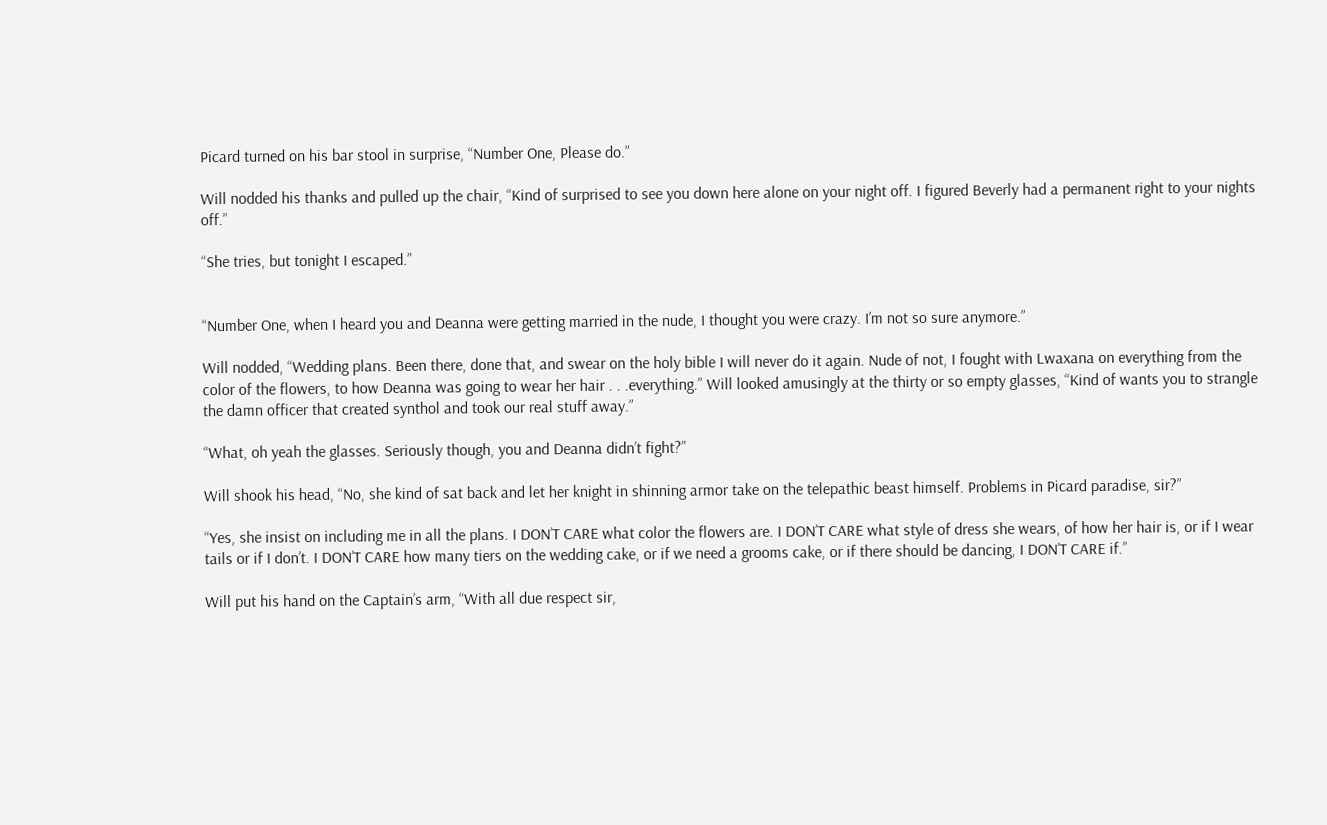Picard turned on his bar stool in surprise, “Number One, Please do.”

Will nodded his thanks and pulled up the chair, “Kind of surprised to see you down here alone on your night off. I figured Beverly had a permanent right to your nights off.”

“She tries, but tonight I escaped.”


“Number One, when I heard you and Deanna were getting married in the nude, I thought you were crazy. I’m not so sure anymore.”

Will nodded, “Wedding plans. Been there, done that, and swear on the holy bible I will never do it again. Nude of not, I fought with Lwaxana on everything from the color of the flowers, to how Deanna was going to wear her hair . . .everything.” Will looked amusingly at the thirty or so empty glasses, “Kind of wants you to strangle the damn officer that created synthol and took our real stuff away.”

“What, oh yeah the glasses. Seriously though, you and Deanna didn’t fight?”

Will shook his head, “No, she kind of sat back and let her knight in shinning armor take on the telepathic beast himself. Problems in Picard paradise, sir?”

“Yes, she insist on including me in all the plans. I DON’T CARE what color the flowers are. I DON’T CARE what style of dress she wears, of how her hair is, or if I wear tails or if I don’t. I DON’T CARE how many tiers on the wedding cake, or if we need a grooms cake, or if there should be dancing, I DON’T CARE if.”

Will put his hand on the Captain’s arm, “With all due respect sir,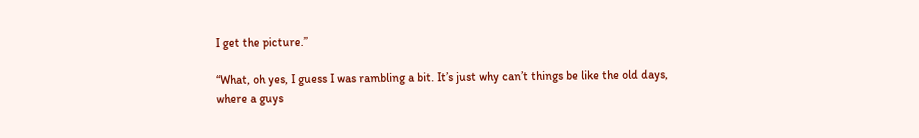I get the picture.”

“What, oh yes, I guess I was rambling a bit. It’s just why can’t things be like the old days, where a guys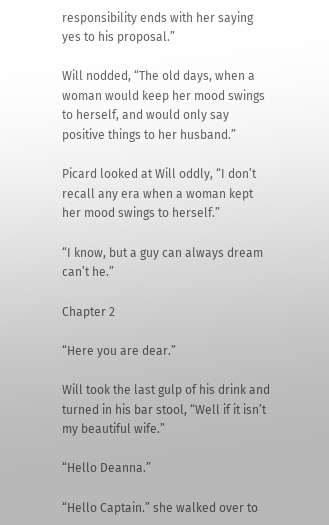responsibility ends with her saying yes to his proposal.”

Will nodded, “The old days, when a woman would keep her mood swings to herself, and would only say positive things to her husband.”

Picard looked at Will oddly, “I don’t recall any era when a woman kept her mood swings to herself.”

“I know, but a guy can always dream can’t he.”

Chapter 2

“Here you are dear.”

Will took the last gulp of his drink and turned in his bar stool, “Well if it isn’t my beautiful wife.”

“Hello Deanna.”

“Hello Captain.” she walked over to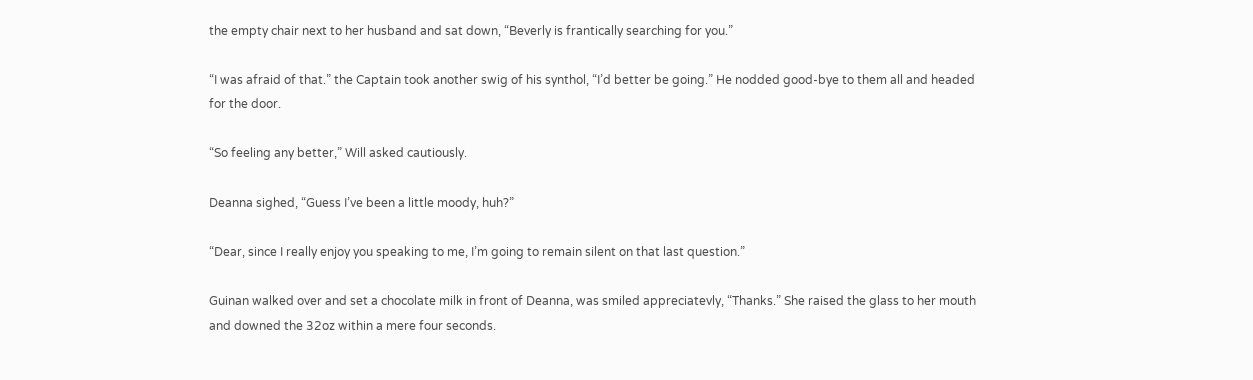the empty chair next to her husband and sat down, “Beverly is frantically searching for you.”

“I was afraid of that.” the Captain took another swig of his synthol, “I’d better be going.” He nodded good-bye to them all and headed for the door.

“So feeling any better,” Will asked cautiously.

Deanna sighed, “Guess I’ve been a little moody, huh?”

“Dear, since I really enjoy you speaking to me, I’m going to remain silent on that last question.”

Guinan walked over and set a chocolate milk in front of Deanna, was smiled appreciatevly, “Thanks.” She raised the glass to her mouth and downed the 32oz within a mere four seconds.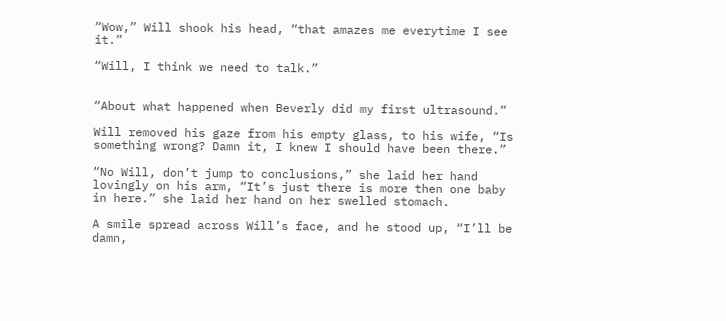“Wow,” Will shook his head, “that amazes me everytime I see it.”

“Will, I think we need to talk.”


“About what happened when Beverly did my first ultrasound.”

Will removed his gaze from his empty glass, to his wife, “Is something wrong? Damn it, I knew I should have been there.”

“No Will, don’t jump to conclusions,” she laid her hand lovingly on his arm, “It’s just there is more then one baby in here.” she laid her hand on her swelled stomach.

A smile spread across Will’s face, and he stood up, “I’ll be damn,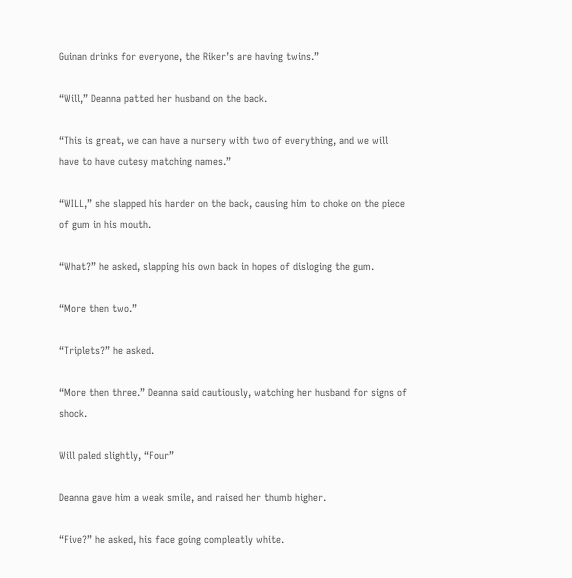Guinan drinks for everyone, the Riker’s are having twins.”

“Will,” Deanna patted her husband on the back.

“This is great, we can have a nursery with two of everything, and we will have to have cutesy matching names.”

“WILL,” she slapped his harder on the back, causing him to choke on the piece of gum in his mouth.

“What?” he asked, slapping his own back in hopes of disloging the gum.

“More then two.”

“Triplets?” he asked.

“More then three.” Deanna said cautiously, watching her husband for signs of shock.

Will paled slightly, “Four”

Deanna gave him a weak smile, and raised her thumb higher.

“Five?” he asked, his face going compleatly white.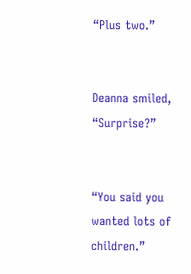“Plus two.”


Deanna smiled, “Surprise?”


“You said you wanted lots of children.”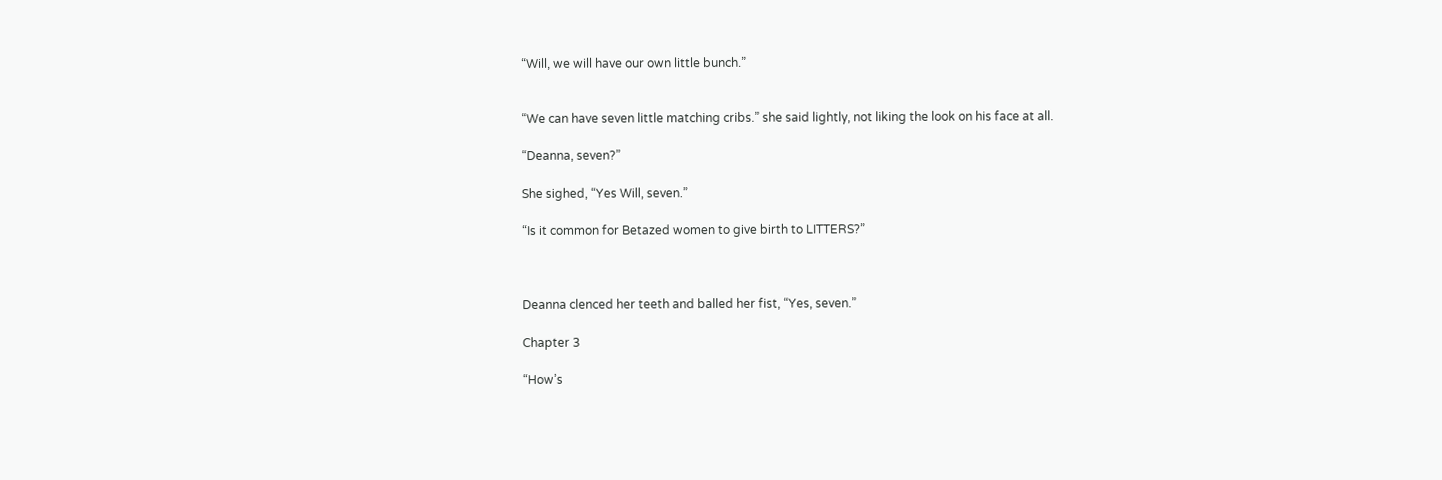“Will, we will have our own little bunch.”


“We can have seven little matching cribs.” she said lightly, not liking the look on his face at all.

“Deanna, seven?”

She sighed, “Yes Will, seven.”

“Is it common for Betazed women to give birth to LITTERS?”



Deanna clenced her teeth and balled her fist, “Yes, seven.”

Chapter 3

“How’s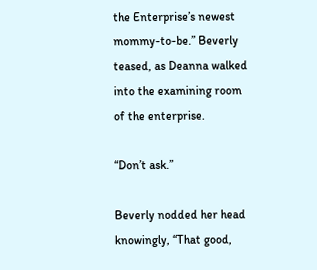the Enterprise’s newest mommy-to-be.” Beverly teased, as Deanna walked into the examining room of the enterprise.

“Don’t ask.”

Beverly nodded her head knowingly, “That good,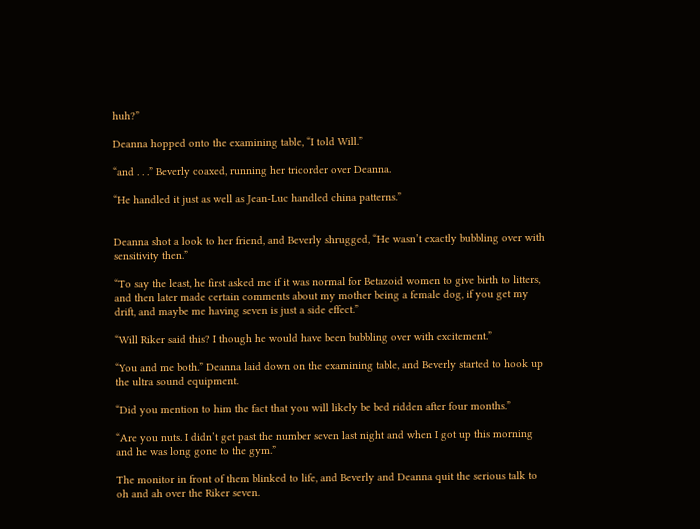huh?”

Deanna hopped onto the examining table, “I told Will.”

“and . . .” Beverly coaxed, running her tricorder over Deanna.

“He handled it just as well as Jean-Luc handled china patterns.”


Deanna shot a look to her friend, and Beverly shrugged, “He wasn’t exactly bubbling over with sensitivity then.”

“To say the least, he first asked me if it was normal for Betazoid women to give birth to litters, and then later made certain comments about my mother being a female dog, if you get my drift, and maybe me having seven is just a side effect.”

“Will Riker said this? I though he would have been bubbling over with excitement.”

“You and me both.” Deanna laid down on the examining table, and Beverly started to hook up the ultra sound equipment.

“Did you mention to him the fact that you will likely be bed ridden after four months.”

“Are you nuts. I didn’t get past the number seven last night and when I got up this morning and he was long gone to the gym.”

The monitor in front of them blinked to life, and Beverly and Deanna quit the serious talk to oh and ah over the Riker seven.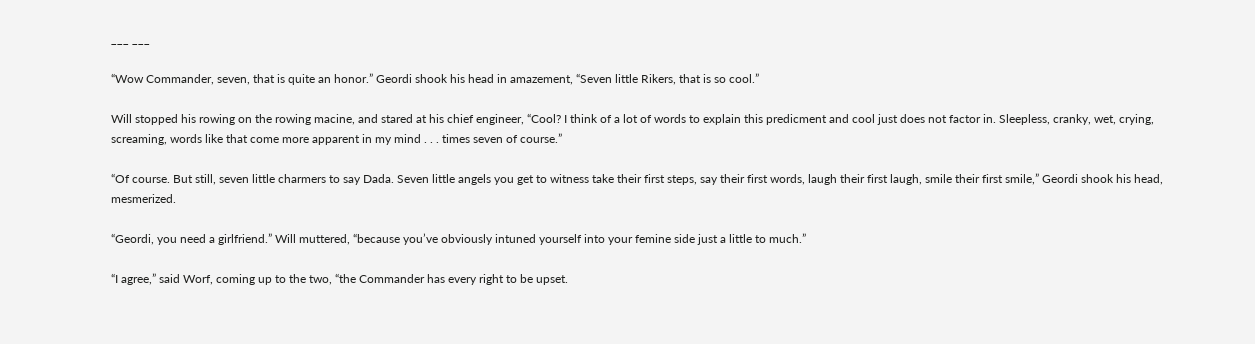___ ___

“Wow Commander, seven, that is quite an honor.” Geordi shook his head in amazement, “Seven little Rikers, that is so cool.”

Will stopped his rowing on the rowing macine, and stared at his chief engineer, “Cool? I think of a lot of words to explain this predicment and cool just does not factor in. Sleepless, cranky, wet, crying, screaming, words like that come more apparent in my mind . . . times seven of course.”

“Of course. But still, seven little charmers to say Dada. Seven little angels you get to witness take their first steps, say their first words, laugh their first laugh, smile their first smile,” Geordi shook his head, mesmerized.

“Geordi, you need a girlfriend.” Will muttered, “because you’ve obviously intuned yourself into your femine side just a little to much.”

“I agree,” said Worf, coming up to the two, “the Commander has every right to be upset.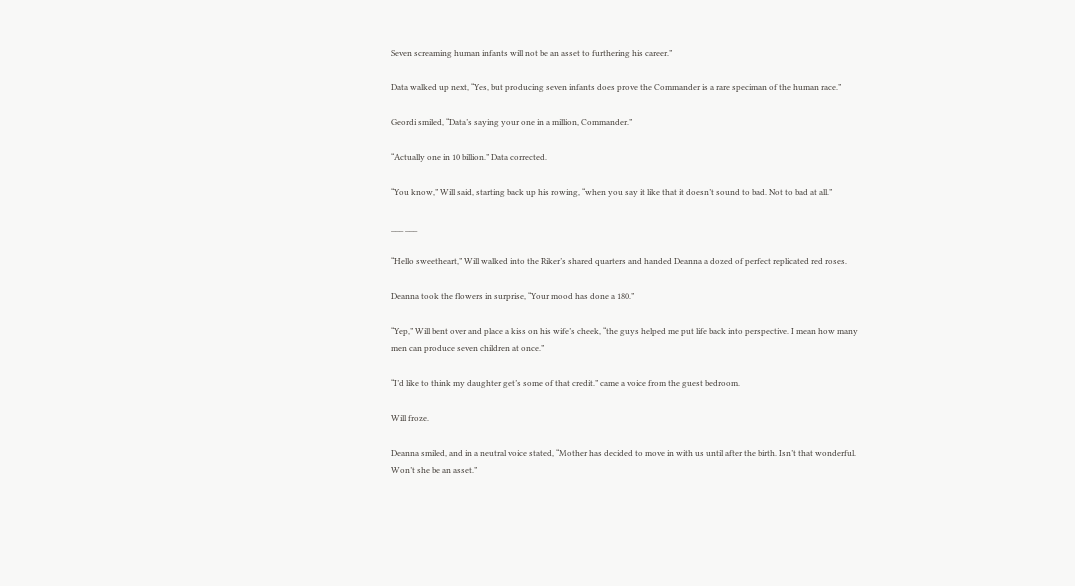Seven screaming human infants will not be an asset to furthering his career.”

Data walked up next, “Yes, but producing seven infants does prove the Commander is a rare speciman of the human race.”

Geordi smiled, “Data’s saying your one in a million, Commander.”

“Actually one in 10 billion.” Data corrected.

“You know,” Will said, starting back up his rowing, “when you say it like that it doesn’t sound to bad. Not to bad at all.”

___ ___

“Hello sweetheart,” Will walked into the Riker’s shared quarters and handed Deanna a dozed of perfect replicated red roses.

Deanna took the flowers in surprise, “Your mood has done a 180.”

“Yep,” Will bent over and place a kiss on his wife’s cheek, “the guys helped me put life back into perspective. I mean how many men can produce seven children at once.”

“I’d like to think my daughter get’s some of that credit.” came a voice from the guest bedroom.

Will froze.

Deanna smiled, and in a neutral voice stated, “Mother has decided to move in with us until after the birth. Isn’t that wonderful. Won’t she be an asset.”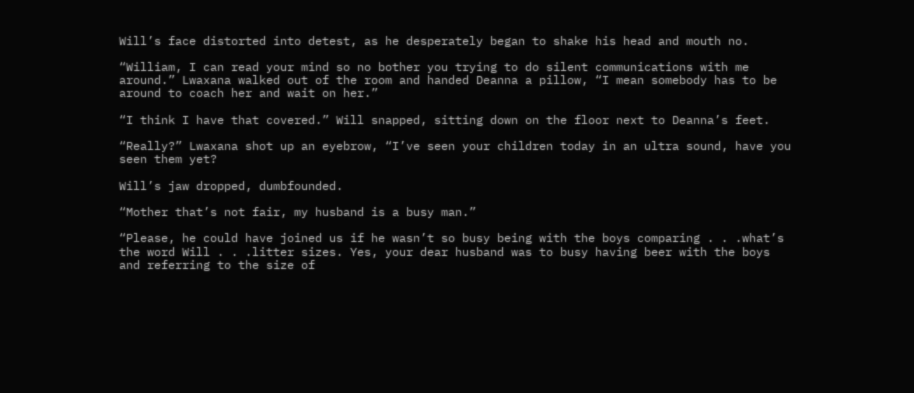Will’s face distorted into detest, as he desperately began to shake his head and mouth no.

“William, I can read your mind so no bother you trying to do silent communications with me around.” Lwaxana walked out of the room and handed Deanna a pillow, “I mean somebody has to be around to coach her and wait on her.”

“I think I have that covered.” Will snapped, sitting down on the floor next to Deanna’s feet.

“Really?” Lwaxana shot up an eyebrow, “I’ve seen your children today in an ultra sound, have you seen them yet?

Will’s jaw dropped, dumbfounded.

“Mother that’s not fair, my husband is a busy man.”

“Please, he could have joined us if he wasn’t so busy being with the boys comparing . . .what’s the word Will . . .litter sizes. Yes, your dear husband was to busy having beer with the boys and referring to the size of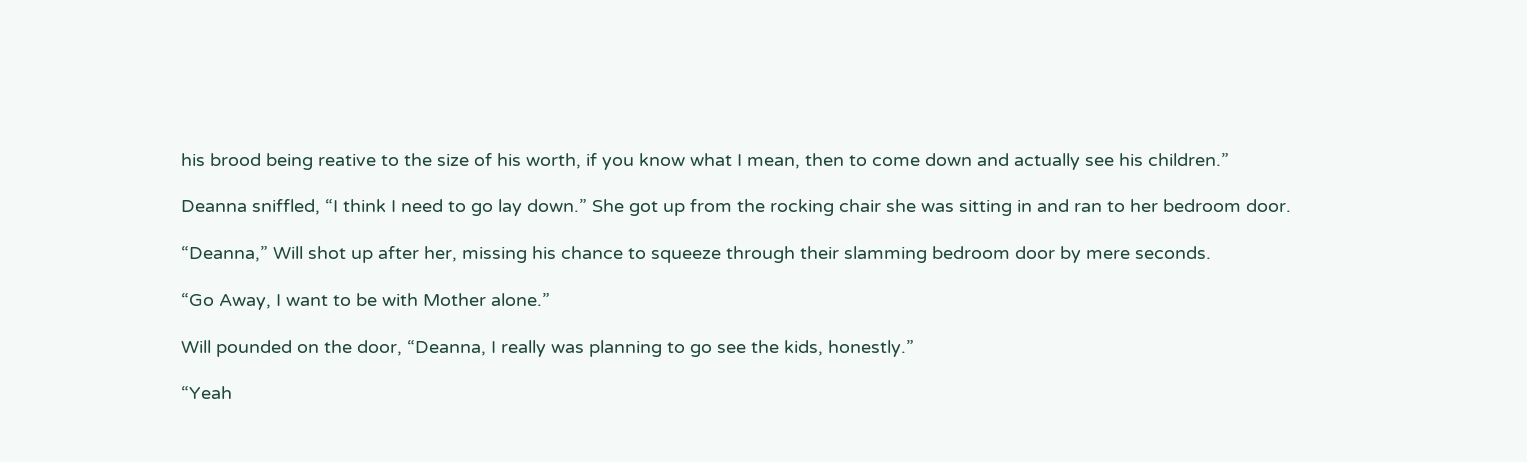his brood being reative to the size of his worth, if you know what I mean, then to come down and actually see his children.”

Deanna sniffled, “I think I need to go lay down.” She got up from the rocking chair she was sitting in and ran to her bedroom door.

“Deanna,” Will shot up after her, missing his chance to squeeze through their slamming bedroom door by mere seconds.

“Go Away, I want to be with Mother alone.”

Will pounded on the door, “Deanna, I really was planning to go see the kids, honestly.”

“Yeah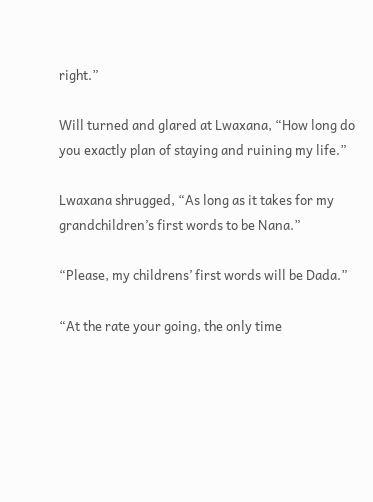right.”

Will turned and glared at Lwaxana, “How long do you exactly plan of staying and ruining my life.”

Lwaxana shrugged, “As long as it takes for my grandchildren’s first words to be Nana.”

“Please, my childrens’ first words will be Dada.”

“At the rate your going, the only time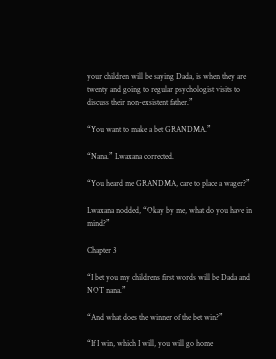your children will be saying Dada, is when they are twenty and going to regular psychologist visits to discuss their non-exsistent father.”

“You want to make a bet GRANDMA.”

“Nana.” Lwaxana corrected.

“You heard me GRANDMA, care to place a wager?”

Lwaxana nodded, “Okay by me, what do you have in mind?”

Chapter 3

“I bet you my childrens first words will be Dada and NOT nana.”

“And what does the winner of the bet win?”

“If I win, which I will, you will go home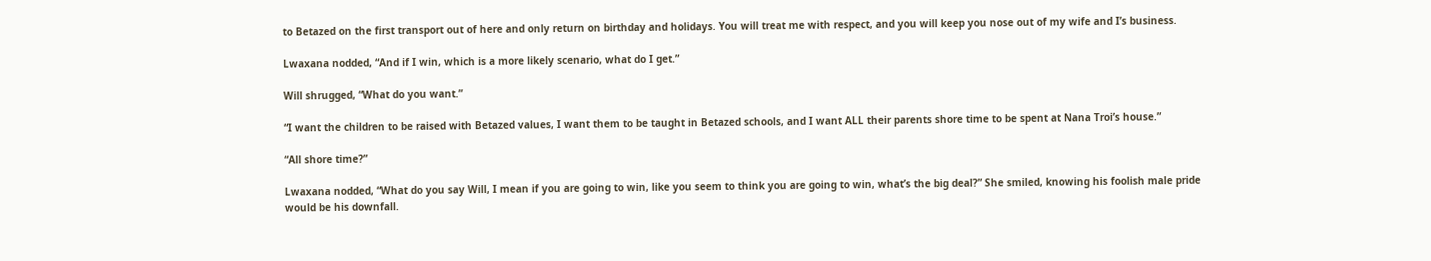to Betazed on the first transport out of here and only return on birthday and holidays. You will treat me with respect, and you will keep you nose out of my wife and I’s business.

Lwaxana nodded, “And if I win, which is a more likely scenario, what do I get.”

Will shrugged, “What do you want.”

“I want the children to be raised with Betazed values, I want them to be taught in Betazed schools, and I want ALL their parents shore time to be spent at Nana Troi’s house.”

“All shore time?”

Lwaxana nodded, “What do you say Will, I mean if you are going to win, like you seem to think you are going to win, what’s the big deal?” She smiled, knowing his foolish male pride would be his downfall.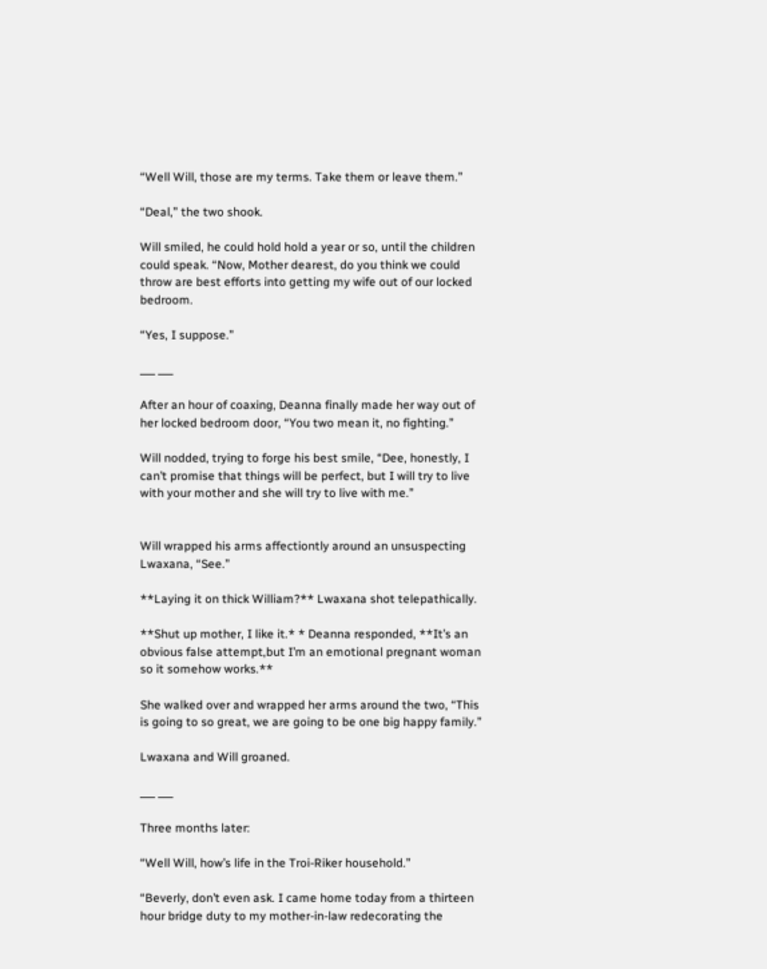“Well Will, those are my terms. Take them or leave them.”

“Deal,” the two shook.

Will smiled, he could hold hold a year or so, until the children could speak. “Now, Mother dearest, do you think we could throw are best efforts into getting my wife out of our locked bedroom.

“Yes, I suppose.”

___ ___

After an hour of coaxing, Deanna finally made her way out of her locked bedroom door, “You two mean it, no fighting.”

Will nodded, trying to forge his best smile, “Dee, honestly, I can’t promise that things will be perfect, but I will try to live with your mother and she will try to live with me.”


Will wrapped his arms affectiontly around an unsuspecting Lwaxana, “See.”

**Laying it on thick William?** Lwaxana shot telepathically.

**Shut up mother, I like it.* * Deanna responded, **It’s an obvious false attempt,but I’m an emotional pregnant woman so it somehow works.**

She walked over and wrapped her arms around the two, “This is going to so great, we are going to be one big happy family.”

Lwaxana and Will groaned.

___ ___

Three months later:

“Well Will, how’s life in the Troi-Riker household.”

“Beverly, don’t even ask. I came home today from a thirteen hour bridge duty to my mother-in-law redecorating the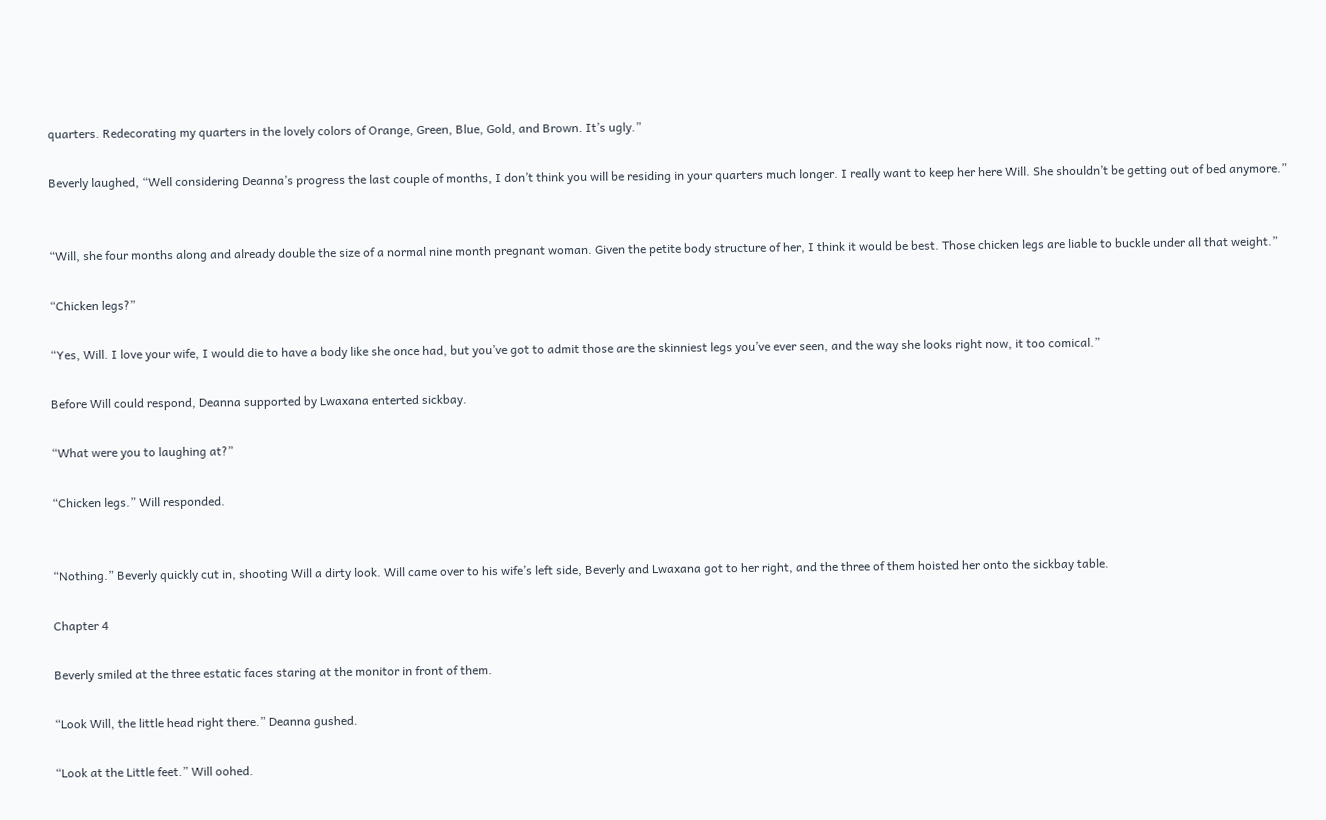quarters. Redecorating my quarters in the lovely colors of Orange, Green, Blue, Gold, and Brown. It’s ugly.”

Beverly laughed, “Well considering Deanna’s progress the last couple of months, I don’t think you will be residing in your quarters much longer. I really want to keep her here Will. She shouldn’t be getting out of bed anymore.”


“Will, she four months along and already double the size of a normal nine month pregnant woman. Given the petite body structure of her, I think it would be best. Those chicken legs are liable to buckle under all that weight.”

“Chicken legs?”

“Yes, Will. I love your wife, I would die to have a body like she once had, but you’ve got to admit those are the skinniest legs you’ve ever seen, and the way she looks right now, it too comical.”

Before Will could respond, Deanna supported by Lwaxana enterted sickbay.

“What were you to laughing at?”

“Chicken legs.” Will responded.


“Nothing.” Beverly quickly cut in, shooting Will a dirty look. Will came over to his wife’s left side, Beverly and Lwaxana got to her right, and the three of them hoisted her onto the sickbay table.

Chapter 4

Beverly smiled at the three estatic faces staring at the monitor in front of them.

“Look Will, the little head right there.” Deanna gushed.

“Look at the Little feet.” Will oohed.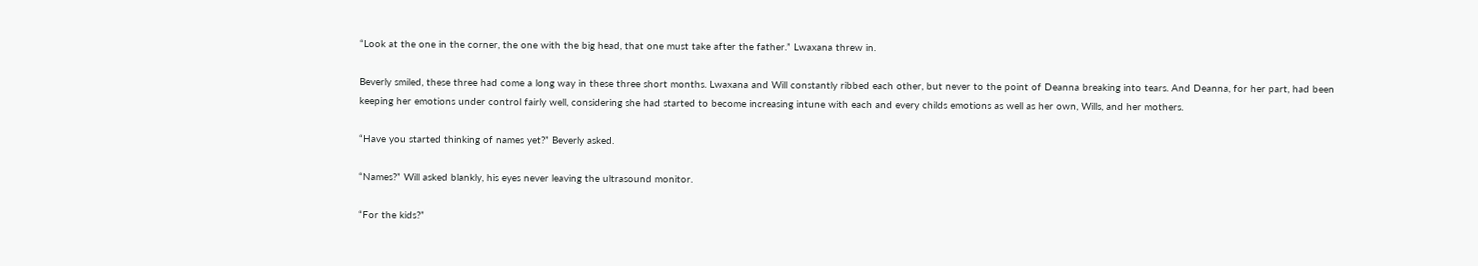“Look at the one in the corner, the one with the big head, that one must take after the father.” Lwaxana threw in.

Beverly smiled, these three had come a long way in these three short months. Lwaxana and Will constantly ribbed each other, but never to the point of Deanna breaking into tears. And Deanna, for her part, had been keeping her emotions under control fairly well, considering she had started to become increasing intune with each and every childs emotions as well as her own, Wills, and her mothers.

“Have you started thinking of names yet?” Beverly asked.

“Names?” Will asked blankly, his eyes never leaving the ultrasound monitor.

“For the kids?”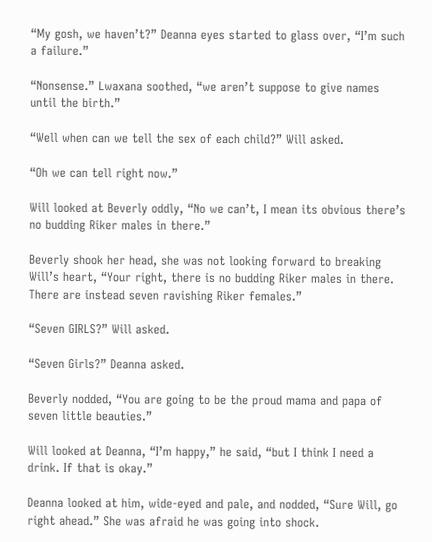“My gosh, we haven’t?” Deanna eyes started to glass over, “I’m such a failure.”

“Nonsense.” Lwaxana soothed, “we aren’t suppose to give names until the birth.”

“Well when can we tell the sex of each child?” Will asked.

“Oh we can tell right now.”

Will looked at Beverly oddly, “No we can’t, I mean its obvious there’s no budding Riker males in there.”

Beverly shook her head, she was not looking forward to breaking Will’s heart, “Your right, there is no budding Riker males in there. There are instead seven ravishing Riker females.”

“Seven GIRLS?” Will asked.

“Seven Girls?” Deanna asked.

Beverly nodded, “You are going to be the proud mama and papa of seven little beauties.”

Will looked at Deanna, “I’m happy,” he said, “but I think I need a drink. If that is okay.”

Deanna looked at him, wide-eyed and pale, and nodded, “Sure Will, go right ahead.” She was afraid he was going into shock.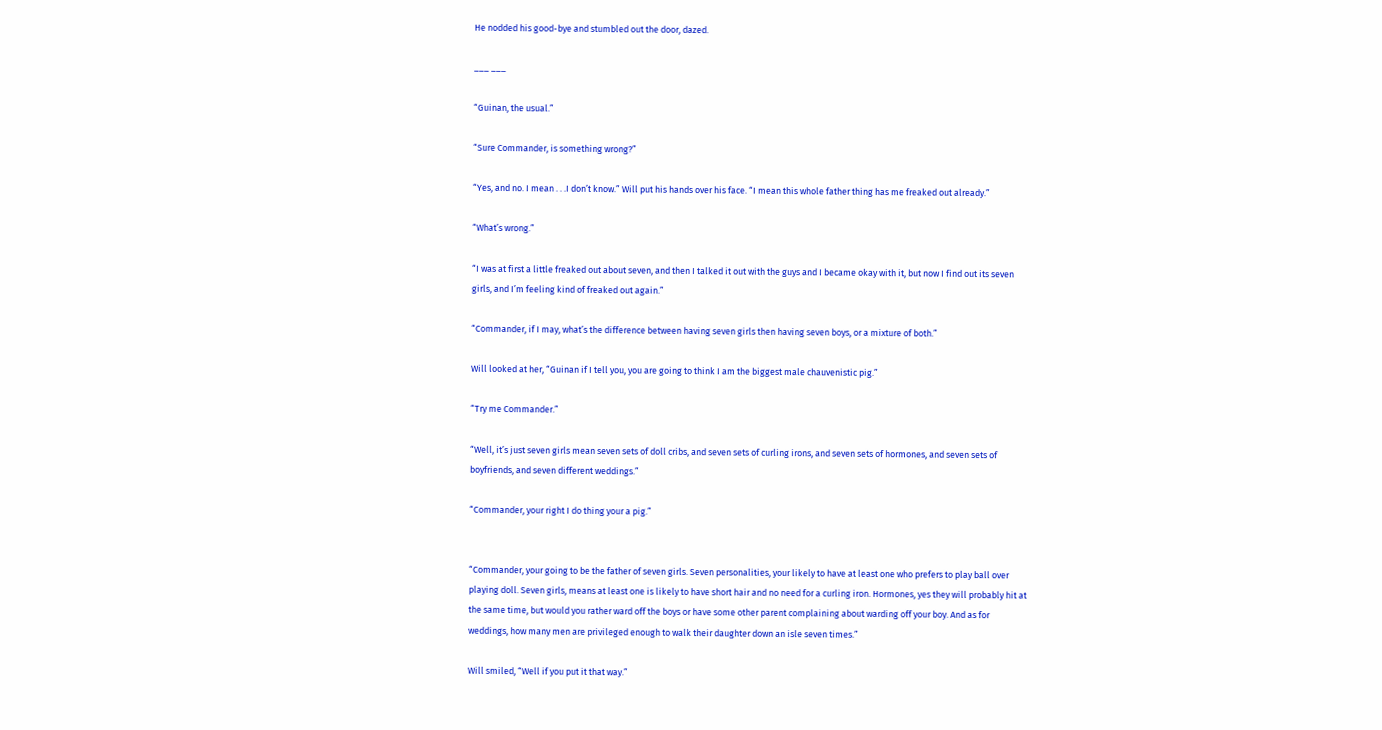He nodded his good-bye and stumbled out the door, dazed.

___ ___

“Guinan, the usual.”

“Sure Commander, is something wrong?”

“Yes, and no. I mean . . .I don’t know.” Will put his hands over his face. “I mean this whole father thing has me freaked out already.”

“What’s wrong.”

“I was at first a little freaked out about seven, and then I talked it out with the guys and I became okay with it, but now I find out its seven girls, and I’m feeling kind of freaked out again.”

“Commander, if I may, what’s the difference between having seven girls then having seven boys, or a mixture of both.”

Will looked at her, “Guinan if I tell you, you are going to think I am the biggest male chauvenistic pig.”

“Try me Commander.”

“Well, it’s just seven girls mean seven sets of doll cribs, and seven sets of curling irons, and seven sets of hormones, and seven sets of boyfriends, and seven different weddings.”

“Commander, your right I do thing your a pig.”


“Commander, your going to be the father of seven girls. Seven personalities, your likely to have at least one who prefers to play ball over playing doll. Seven girls, means at least one is likely to have short hair and no need for a curling iron. Hormones, yes they will probably hit at the same time, but would you rather ward off the boys or have some other parent complaining about warding off your boy. And as for weddings, how many men are privileged enough to walk their daughter down an isle seven times.”

Will smiled, “Well if you put it that way.”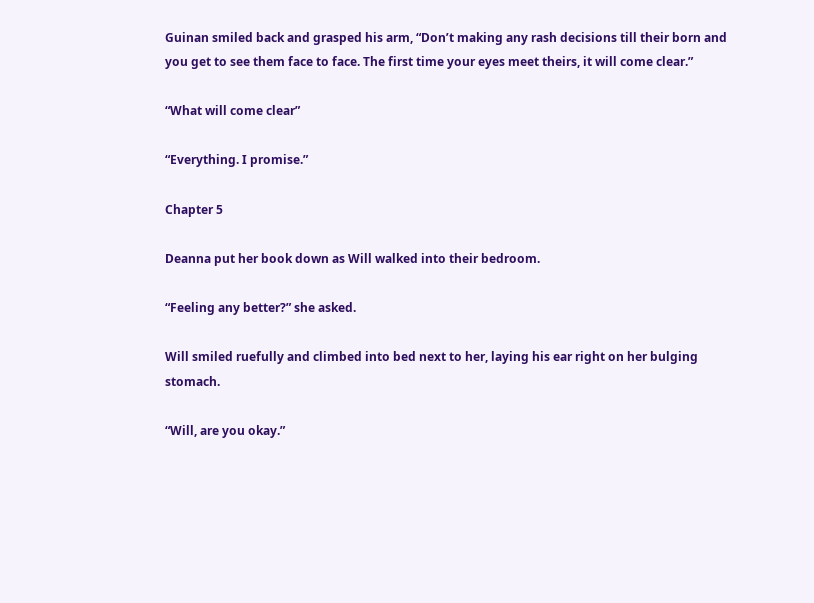Guinan smiled back and grasped his arm, “Don’t making any rash decisions till their born and you get to see them face to face. The first time your eyes meet theirs, it will come clear.”

“What will come clear”

“Everything. I promise.”

Chapter 5

Deanna put her book down as Will walked into their bedroom.

“Feeling any better?” she asked.

Will smiled ruefully and climbed into bed next to her, laying his ear right on her bulging stomach.

“Will, are you okay.”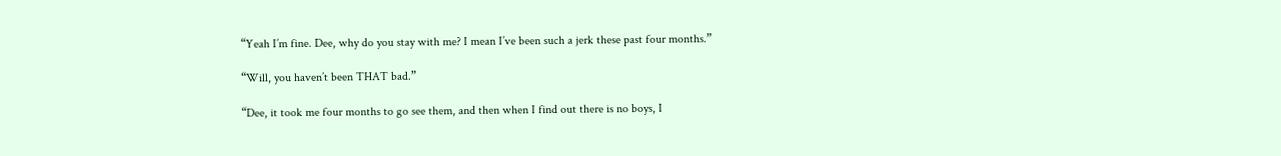“Yeah I’m fine. Dee, why do you stay with me? I mean I’ve been such a jerk these past four months.”

“Will, you haven’t been THAT bad.”

“Dee, it took me four months to go see them, and then when I find out there is no boys, I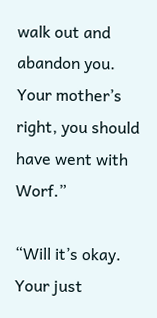walk out and abandon you. Your mother’s right, you should have went with Worf.”

“Will it’s okay. Your just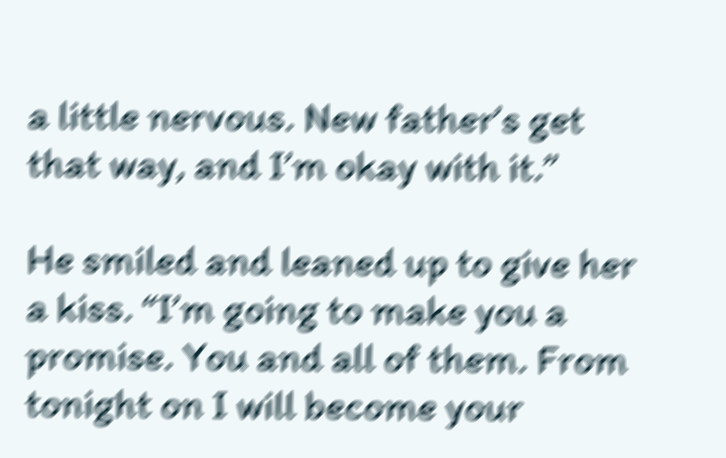a little nervous. New father’s get that way, and I’m okay with it.”

He smiled and leaned up to give her a kiss. “I’m going to make you a promise. You and all of them. From tonight on I will become your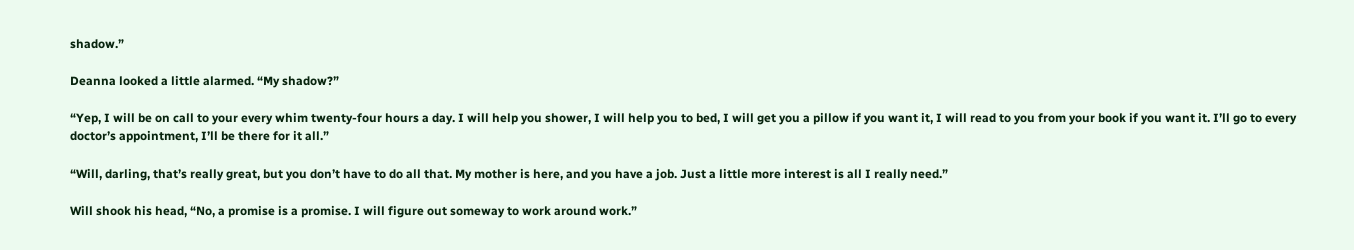shadow.”

Deanna looked a little alarmed. “My shadow?”

“Yep, I will be on call to your every whim twenty-four hours a day. I will help you shower, I will help you to bed, I will get you a pillow if you want it, I will read to you from your book if you want it. I’ll go to every doctor’s appointment, I’ll be there for it all.”

“Will, darling, that’s really great, but you don’t have to do all that. My mother is here, and you have a job. Just a little more interest is all I really need.”

Will shook his head, “No, a promise is a promise. I will figure out someway to work around work.”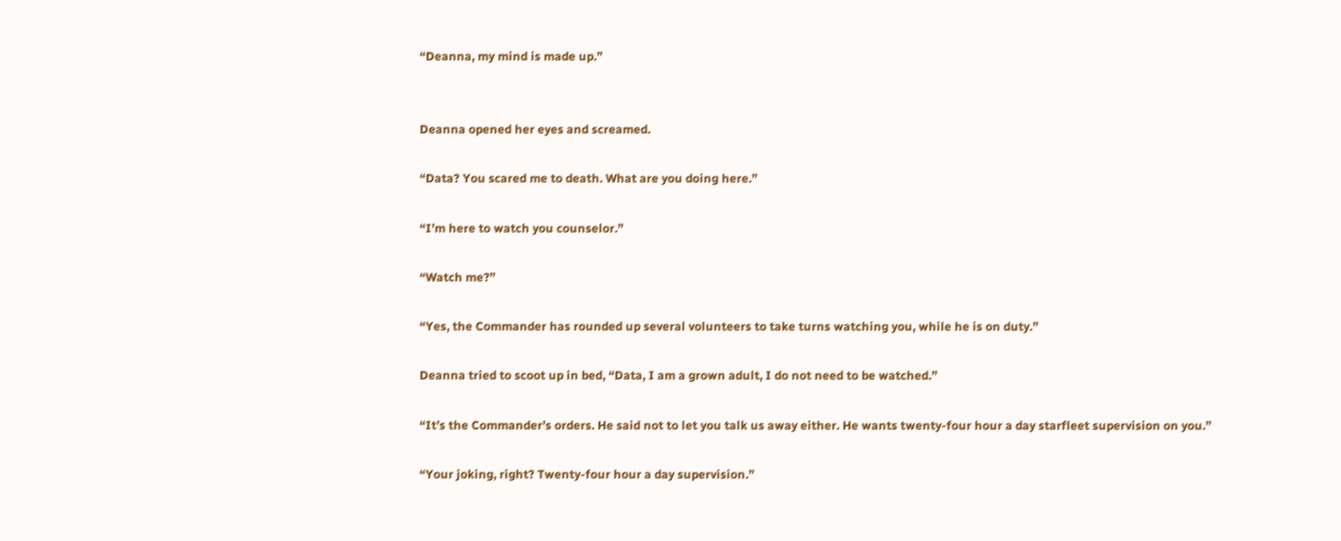“Deanna, my mind is made up.”


Deanna opened her eyes and screamed.

“Data? You scared me to death. What are you doing here.”

“I’m here to watch you counselor.”

“Watch me?”

“Yes, the Commander has rounded up several volunteers to take turns watching you, while he is on duty.”

Deanna tried to scoot up in bed, “Data, I am a grown adult, I do not need to be watched.”

“It’s the Commander’s orders. He said not to let you talk us away either. He wants twenty-four hour a day starfleet supervision on you.”

“Your joking, right? Twenty-four hour a day supervision.”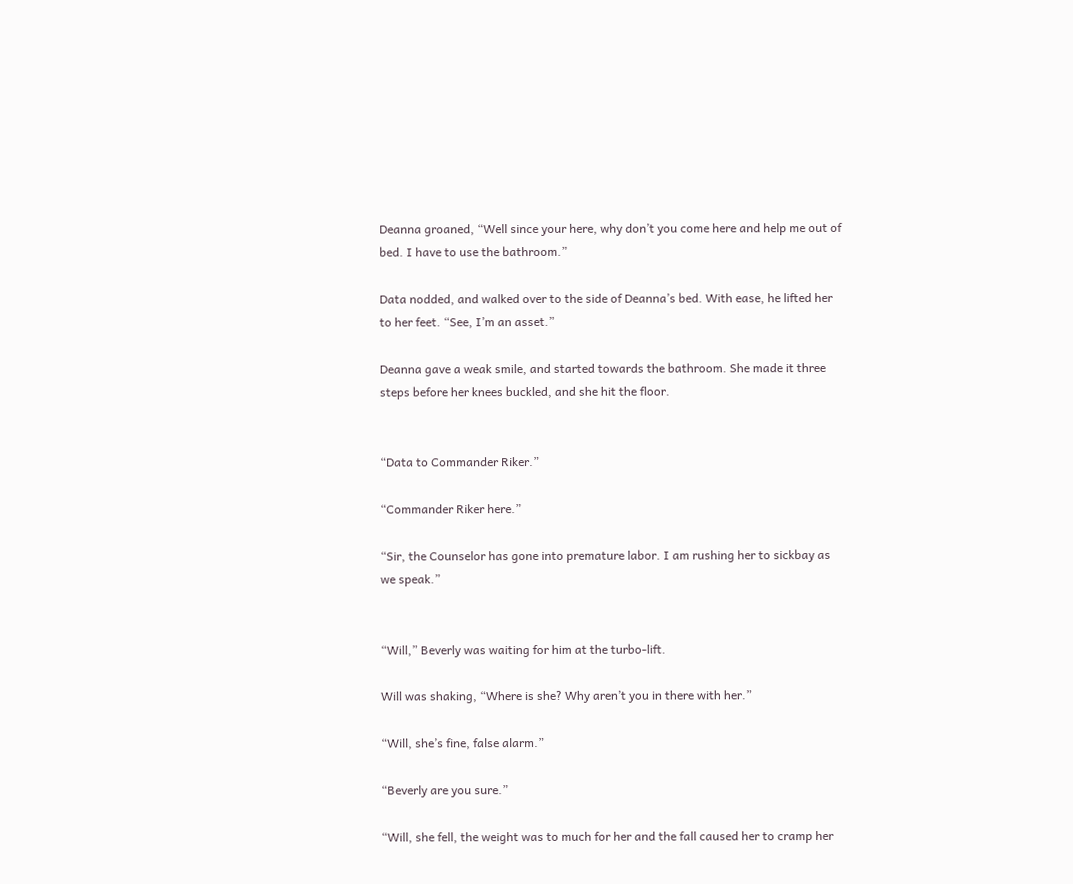Deanna groaned, “Well since your here, why don’t you come here and help me out of bed. I have to use the bathroom.”

Data nodded, and walked over to the side of Deanna’s bed. With ease, he lifted her to her feet. “See, I’m an asset.”

Deanna gave a weak smile, and started towards the bathroom. She made it three steps before her knees buckled, and she hit the floor.


“Data to Commander Riker.”

“Commander Riker here.”

“Sir, the Counselor has gone into premature labor. I am rushing her to sickbay as we speak.”


“Will,” Beverly was waiting for him at the turbo-lift.

Will was shaking, “Where is she? Why aren’t you in there with her.”

“Will, she’s fine, false alarm.”

“Beverly are you sure.”

“Will, she fell, the weight was to much for her and the fall caused her to cramp her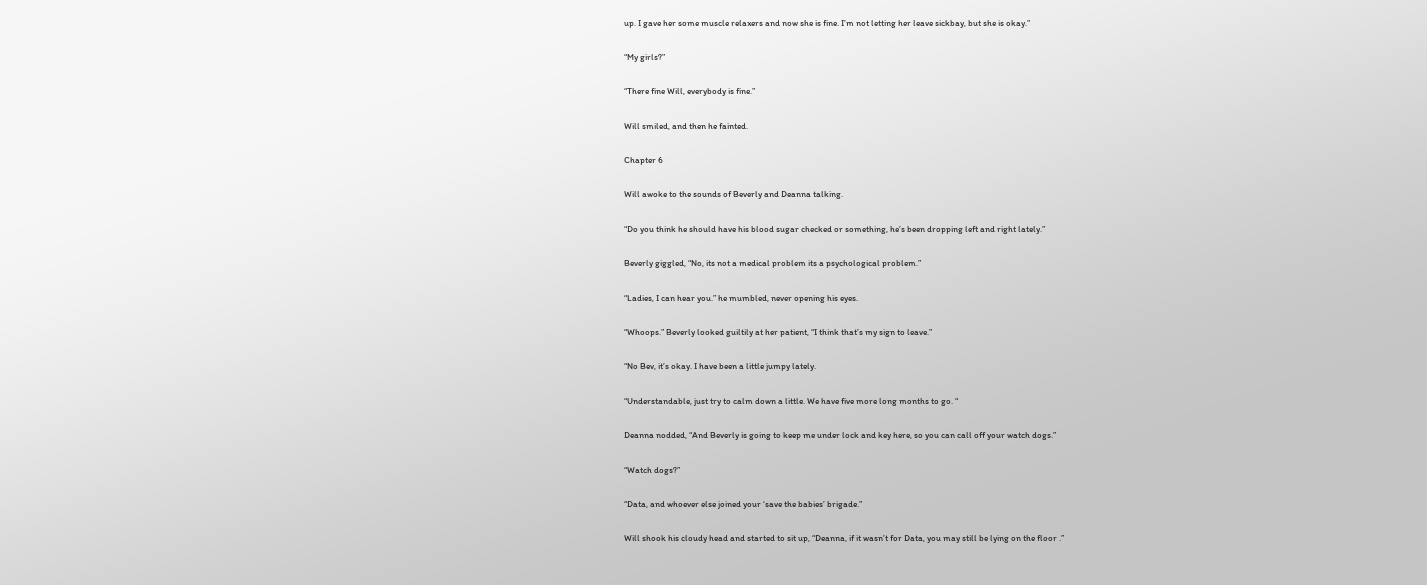up. I gave her some muscle relaxers and now she is fine. I’m not letting her leave sickbay, but she is okay.”

“My girls?”

“There fine Will, everybody is fine.”

Will smiled, and then he fainted.

Chapter 6

Will awoke to the sounds of Beverly and Deanna talking.

“Do you think he should have his blood sugar checked or something, he’s been dropping left and right lately.”

Beverly giggled, “No, its not a medical problem its a psychological problem.”

“Ladies, I can hear you.” he mumbled, never opening his eyes.

“Whoops.” Beverly looked guiltily at her patient, “I think that’s my sign to leave.”

“No Bev, it’s okay. I have been a little jumpy lately.

“Understandable, just try to calm down a little. We have five more long months to go. “

Deanna nodded, “And Beverly is going to keep me under lock and key here, so you can call off your watch dogs.”

“Watch dogs?”

“Data, and whoever else joined your ‘save the babies’ brigade.”

Will shook his cloudy head and started to sit up, “Deanna, if it wasn’t for Data, you may still be lying on the floor .”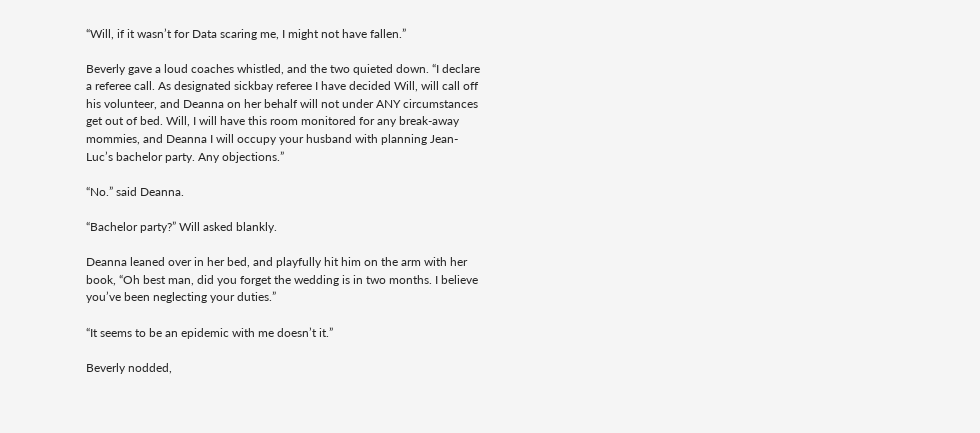“Will, if it wasn’t for Data scaring me, I might not have fallen.”

Beverly gave a loud coaches whistled, and the two quieted down. “I declare a referee call. As designated sickbay referee I have decided Will, will call off his volunteer, and Deanna on her behalf will not under ANY circumstances get out of bed. Will, I will have this room monitored for any break-away mommies, and Deanna I will occupy your husband with planning Jean-Luc’s bachelor party. Any objections.”

“No.” said Deanna.

“Bachelor party?” Will asked blankly.

Deanna leaned over in her bed, and playfully hit him on the arm with her book, “Oh best man, did you forget the wedding is in two months. I believe you’ve been neglecting your duties.”

“It seems to be an epidemic with me doesn’t it.”

Beverly nodded,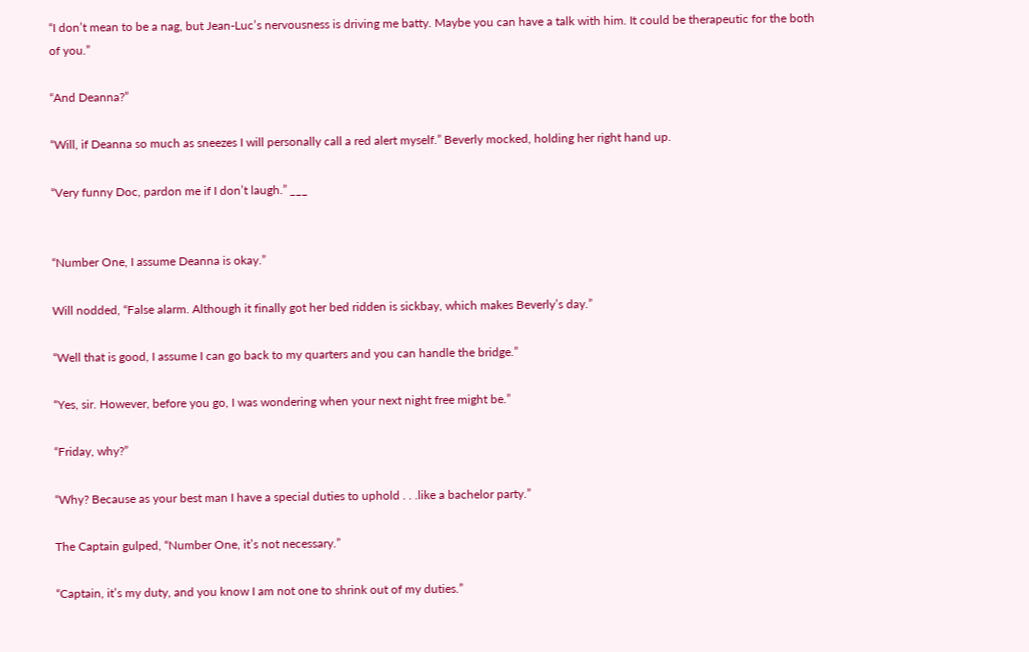“I don’t mean to be a nag, but Jean-Luc’s nervousness is driving me batty. Maybe you can have a talk with him. It could be therapeutic for the both of you.”

“And Deanna?”

“Will, if Deanna so much as sneezes I will personally call a red alert myself.” Beverly mocked, holding her right hand up.

“Very funny Doc, pardon me if I don’t laugh.” ___


“Number One, I assume Deanna is okay.”

Will nodded, “False alarm. Although it finally got her bed ridden is sickbay, which makes Beverly’s day.”

“Well that is good, I assume I can go back to my quarters and you can handle the bridge.”

“Yes, sir. However, before you go, I was wondering when your next night free might be.”

“Friday, why?”

“Why? Because as your best man I have a special duties to uphold . . .like a bachelor party.”

The Captain gulped, “Number One, it’s not necessary.”

“Captain, it’s my duty, and you know I am not one to shrink out of my duties.”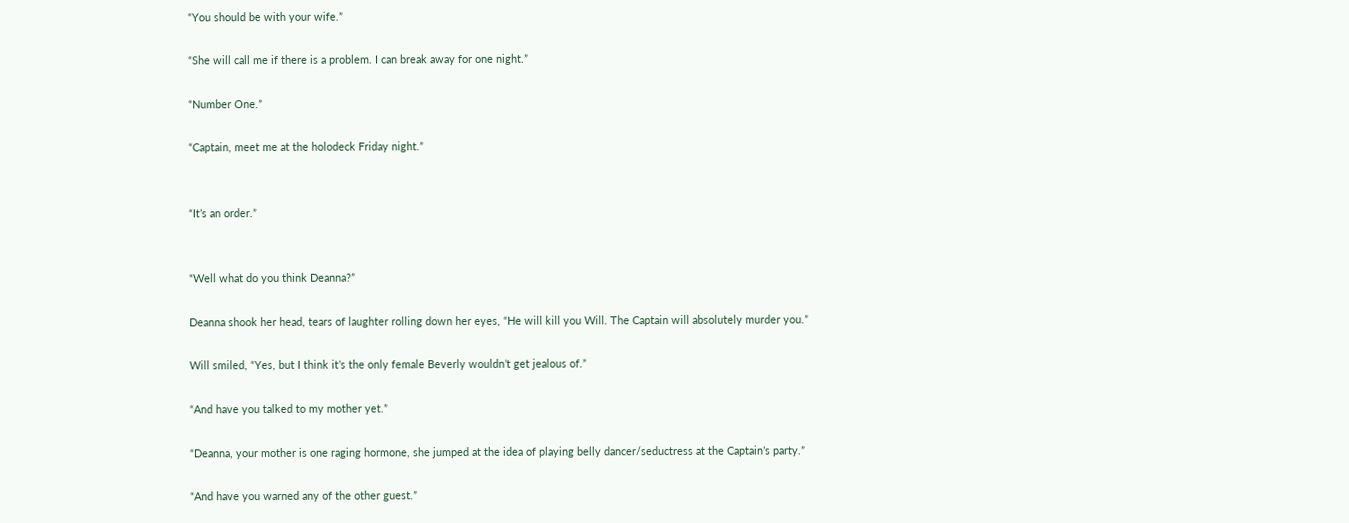“You should be with your wife.”

“She will call me if there is a problem. I can break away for one night.”

“Number One.”

“Captain, meet me at the holodeck Friday night.”


“It’s an order.”


“Well what do you think Deanna?”

Deanna shook her head, tears of laughter rolling down her eyes, “He will kill you Will. The Captain will absolutely murder you.”

Will smiled, “Yes, but I think it’s the only female Beverly wouldn’t get jealous of.”

“And have you talked to my mother yet.”

“Deanna, your mother is one raging hormone, she jumped at the idea of playing belly dancer/seductress at the Captain’s party.”

“And have you warned any of the other guest.”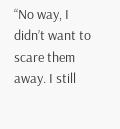“No way, I didn’t want to scare them away. I still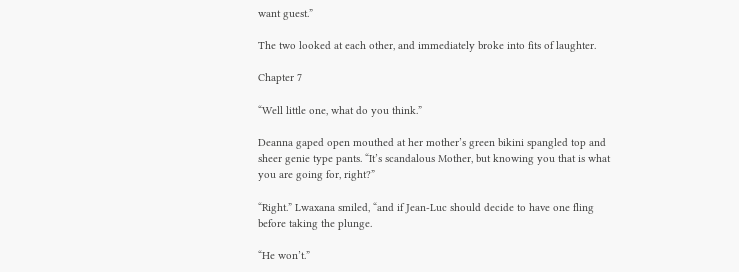want guest.”

The two looked at each other, and immediately broke into fits of laughter.

Chapter 7

“Well little one, what do you think.”

Deanna gaped open mouthed at her mother’s green bikini spangled top and sheer genie type pants. “It’s scandalous Mother, but knowing you that is what you are going for, right?”

“Right.” Lwaxana smiled, “and if Jean-Luc should decide to have one fling before taking the plunge.

“He won’t.”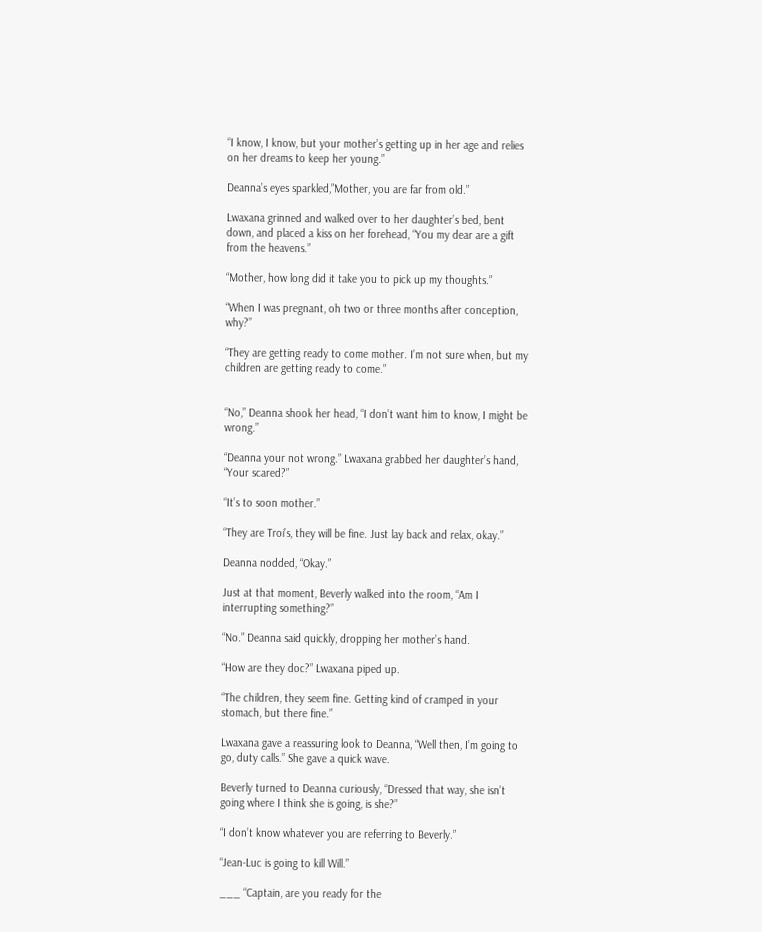“I know, I know, but your mother’s getting up in her age and relies on her dreams to keep her young.”

Deanna’s eyes sparkled,”Mother, you are far from old.”

Lwaxana grinned and walked over to her daughter’s bed, bent down, and placed a kiss on her forehead, “You my dear are a gift from the heavens.”

“Mother, how long did it take you to pick up my thoughts.”

“When I was pregnant, oh two or three months after conception, why?”

“They are getting ready to come mother. I’m not sure when, but my children are getting ready to come.”


“No,” Deanna shook her head, “I don’t want him to know, I might be wrong.”

“Deanna your not wrong.” Lwaxana grabbed her daughter’s hand, “Your scared?”

“It’s to soon mother.”

“They are Troi’s, they will be fine. Just lay back and relax, okay.”

Deanna nodded, “Okay.”

Just at that moment, Beverly walked into the room, “Am I interrupting something?”

“No.” Deanna said quickly, dropping her mother’s hand.

“How are they doc?” Lwaxana piped up.

“The children, they seem fine. Getting kind of cramped in your stomach, but there fine.”

Lwaxana gave a reassuring look to Deanna, “Well then, I’m going to go, duty calls.” She gave a quick wave.

Beverly turned to Deanna curiously, “Dressed that way, she isn’t going where I think she is going, is she?”

“I don’t know whatever you are referring to Beverly.”

“Jean-Luc is going to kill Will.”

___ “Captain, are you ready for the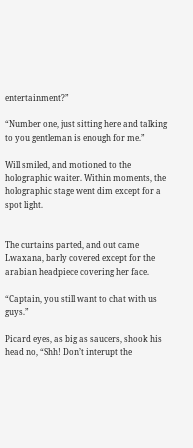entertainment?”

“Number one, just sitting here and talking to you gentleman is enough for me.”

Will smiled, and motioned to the holographic waiter. Within moments, the holographic stage went dim except for a spot light.


The curtains parted, and out came Lwaxana, barly covered except for the arabian headpiece covering her face.

“Captain, you still want to chat with us guys.”

Picard eyes, as big as saucers, shook his head no, “Shh! Don’t interupt the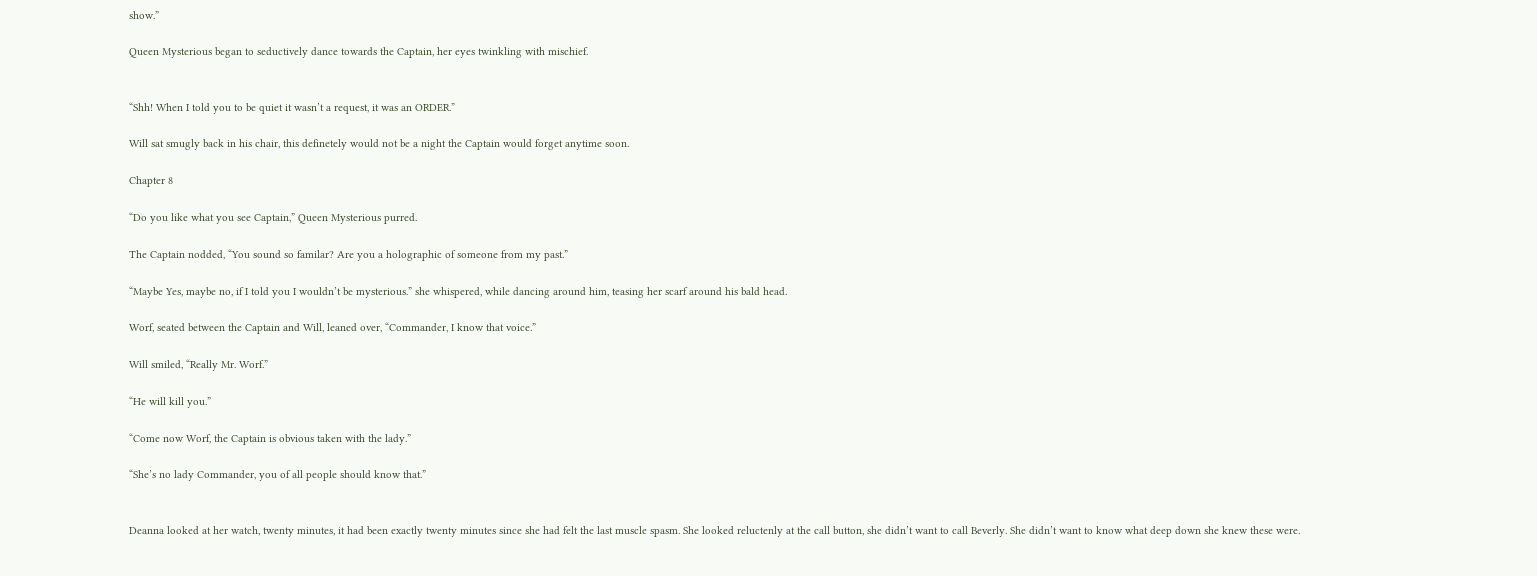show.”

Queen Mysterious began to seductively dance towards the Captain, her eyes twinkling with mischief.


“Shh! When I told you to be quiet it wasn’t a request, it was an ORDER.”

Will sat smugly back in his chair, this definetely would not be a night the Captain would forget anytime soon.

Chapter 8

“Do you like what you see Captain,” Queen Mysterious purred.

The Captain nodded, “You sound so familar? Are you a holographic of someone from my past.”

“Maybe Yes, maybe no, if I told you I wouldn’t be mysterious.” she whispered, while dancing around him, teasing her scarf around his bald head.

Worf, seated between the Captain and Will, leaned over, “Commander, I know that voice.”

Will smiled, “Really Mr. Worf.”

“He will kill you.”

“Come now Worf, the Captain is obvious taken with the lady.”

“She’s no lady Commander, you of all people should know that.”


Deanna looked at her watch, twenty minutes, it had been exactly twenty minutes since she had felt the last muscle spasm. She looked reluctenly at the call button, she didn’t want to call Beverly. She didn’t want to know what deep down she knew these were.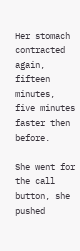Her stomach contracted again, fifteen minutes, five minutes faster then before.

She went for the call button, she pushed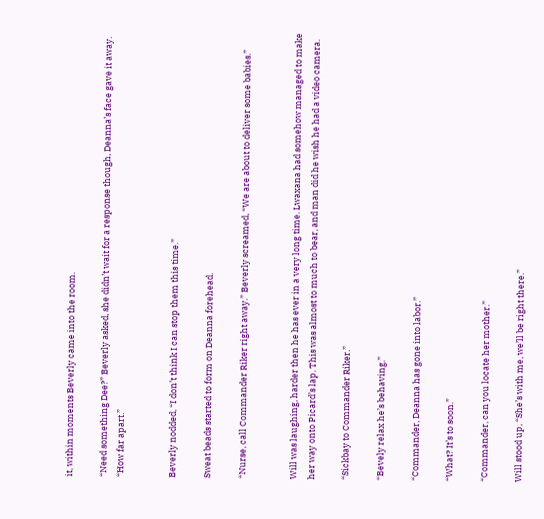it, within moments Beverly came into the room.

“Need something Dee?” Beverly asked, she didn’t wait for a response though, Deanna’s face gave it away. “How far apart.”


Beverly nodded, “I don’t think I can stop them this time.”

Sweat beads started to form on Deanna forehead.

“Nurse, call Commander Riker right away.” Beverly screamed, “We are about to deliver some babies.”


Will was laughing, harder then he has ever in a very long time. Lwaxana had somehow managed to make her way onto Picard’s lap. This was almost to much to bear, and man did he wish he had a video camera.

“Sickbay to Commander Riker.”

“Bevely relax he’s behaving.”

“Commander, Deanna has gone into labor.”

“What? It’s to soon.”

“Commander, can you locate her mother.”

Will stood up, “She’s with me, we’ll be right there.”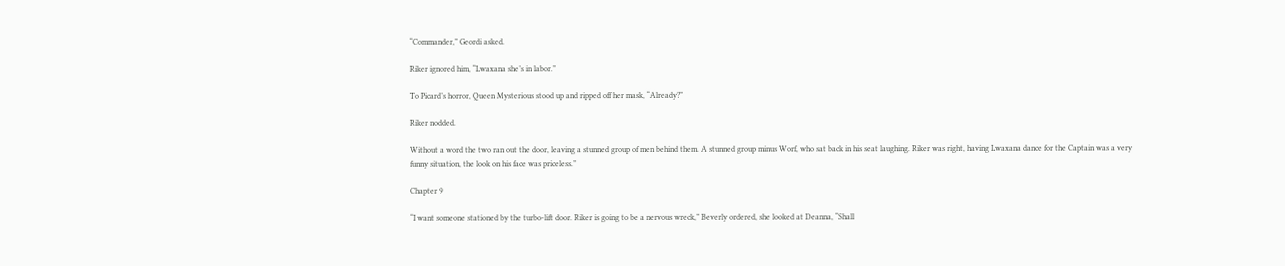“Commander,” Geordi asked.

Riker ignored him, “Lwaxana she’s in labor.”

To Picard’s horror, Queen Mysterious stood up and ripped off her mask, “Already?”

Riker nodded.

Without a word the two ran out the door, leaving a stunned group of men behind them. A stunned group minus Worf, who sat back in his seat laughing. Riker was right, having Lwaxana dance for the Captain was a very funny situation, the look on his face was priceless.”

Chapter 9

“I want someone stationed by the turbo-lift door. Riker is going to be a nervous wreck,” Beverly ordered, she looked at Deanna, “Shall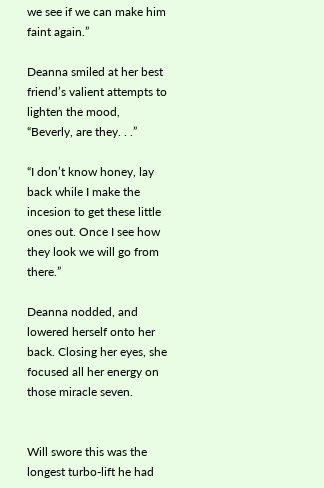we see if we can make him faint again.”

Deanna smiled at her best friend’s valient attempts to lighten the mood, “Beverly, are they. . .”

“I don’t know honey, lay back while I make the incesion to get these little ones out. Once I see how they look we will go from there.”

Deanna nodded, and lowered herself onto her back. Closing her eyes, she focused all her energy on those miracle seven.


Will swore this was the longest turbo-lift he had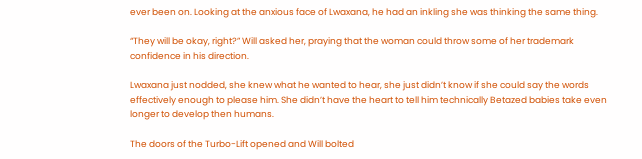ever been on. Looking at the anxious face of Lwaxana, he had an inkling she was thinking the same thing.

“They will be okay, right?” Will asked her, praying that the woman could throw some of her trademark confidence in his direction.

Lwaxana just nodded, she knew what he wanted to hear, she just didn’t know if she could say the words effectively enough to please him. She didn’t have the heart to tell him technically Betazed babies take even longer to develop then humans.

The doors of the Turbo-Lift opened and Will bolted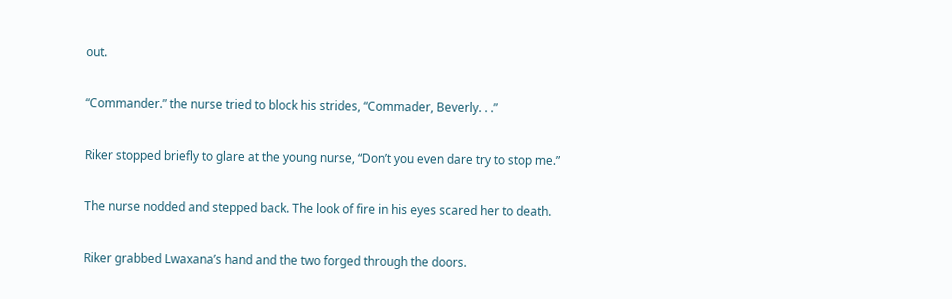out.

“Commander.” the nurse tried to block his strides, “Commader, Beverly. . .”

Riker stopped briefly to glare at the young nurse, “Don’t you even dare try to stop me.”

The nurse nodded and stepped back. The look of fire in his eyes scared her to death.

Riker grabbed Lwaxana’s hand and the two forged through the doors.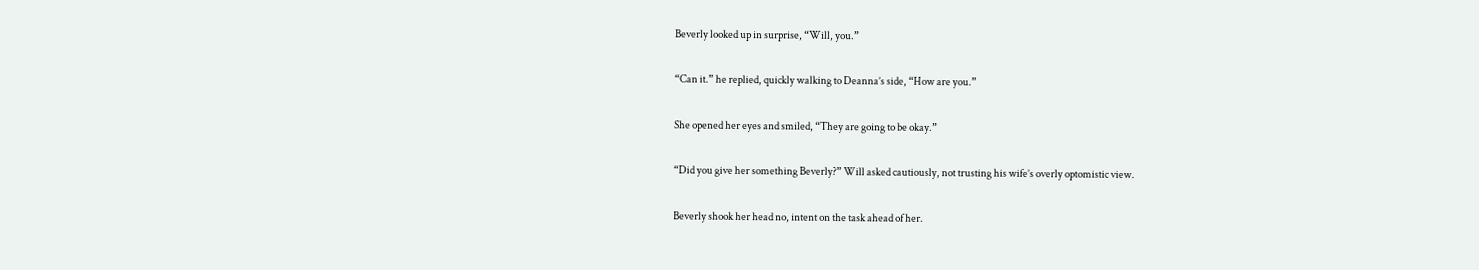Beverly looked up in surprise, “Will, you.”

“Can it.” he replied, quickly walking to Deanna’s side, “How are you.”

She opened her eyes and smiled, “They are going to be okay.”

“Did you give her something Beverly?” Will asked cautiously, not trusting his wife’s overly optomistic view.

Beverly shook her head no, intent on the task ahead of her.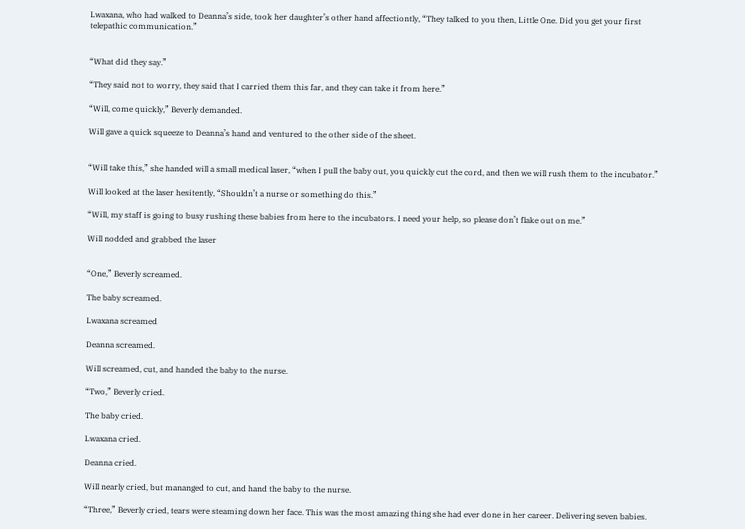Lwaxana, who had walked to Deanna’s side, took her daughter’s other hand affectiontly, “They talked to you then, Little One. Did you get your first telepathic communication.”


“What did they say.”

“They said not to worry, they said that I carried them this far, and they can take it from here.”

“Will, come quickly,” Beverly demanded.

Will gave a quick squeeze to Deanna’s hand and ventured to the other side of the sheet.


“Will take this,” she handed will a small medical laser, “when I pull the baby out, you quickly cut the cord, and then we will rush them to the incubator.”

Will looked at the laser hesitently, “Shouldn’t a nurse or something do this.”

“Will, my staff is going to busy rushing these babies from here to the incubators. I need your help, so please don’t flake out on me.”

Will nodded and grabbed the laser


“One,” Beverly screamed.

The baby screamed.

Lwaxana screamed

Deanna screamed.

Will screamed, cut, and handed the baby to the nurse.

“Two,” Beverly cried.

The baby cried.

Lwaxana cried.

Deanna cried.

Will nearly cried, but mananged to cut, and hand the baby to the nurse.

“Three,” Beverly cried, tears were steaming down her face. This was the most amazing thing she had ever done in her career. Delivering seven babies.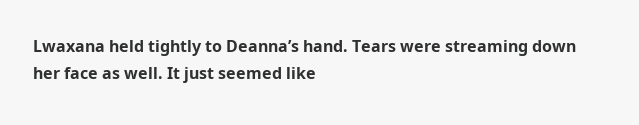Lwaxana held tightly to Deanna’s hand. Tears were streaming down her face as well. It just seemed like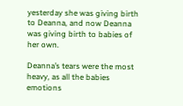yesterday she was giving birth to Deanna, and now Deanna was giving birth to babies of her own.

Deanna’s tears were the most heavy, as all the babies emotions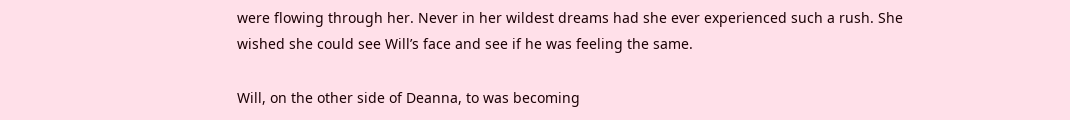were flowing through her. Never in her wildest dreams had she ever experienced such a rush. She wished she could see Will’s face and see if he was feeling the same.

Will, on the other side of Deanna, to was becoming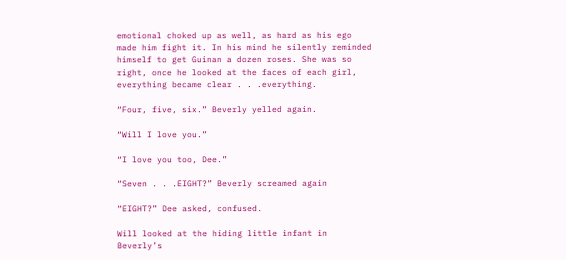emotional choked up as well, as hard as his ego made him fight it. In his mind he silently reminded himself to get Guinan a dozen roses. She was so right, once he looked at the faces of each girl, everything became clear . . .everything.

“Four, five, six.” Beverly yelled again.

“Will I love you.”

“I love you too, Dee.”

“Seven . . .EIGHT?” Beverly screamed again

“EIGHT?” Dee asked, confused.

Will looked at the hiding little infant in Beverly’s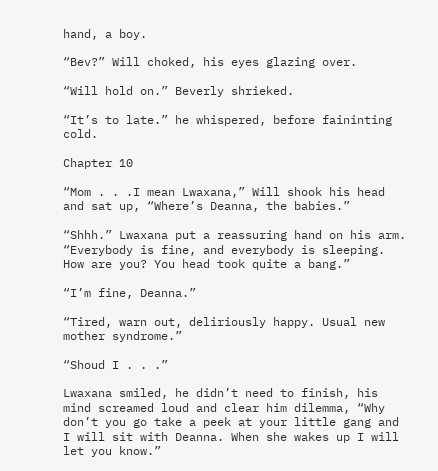hand, a boy.

“Bev?” Will choked, his eyes glazing over.

“Will hold on.” Beverly shrieked.

“It’s to late.” he whispered, before faininting cold.

Chapter 10

“Mom . . .I mean Lwaxana,” Will shook his head and sat up, “Where’s Deanna, the babies.”

“Shhh.” Lwaxana put a reassuring hand on his arm. “Everybody is fine, and everybody is sleeping. How are you? You head took quite a bang.”

“I’m fine, Deanna.”

“Tired, warn out, deliriously happy. Usual new mother syndrome.”

“Shoud I . . .”

Lwaxana smiled, he didn’t need to finish, his mind screamed loud and clear him dilemma, “Why don’t you go take a peek at your little gang and I will sit with Deanna. When she wakes up I will let you know.”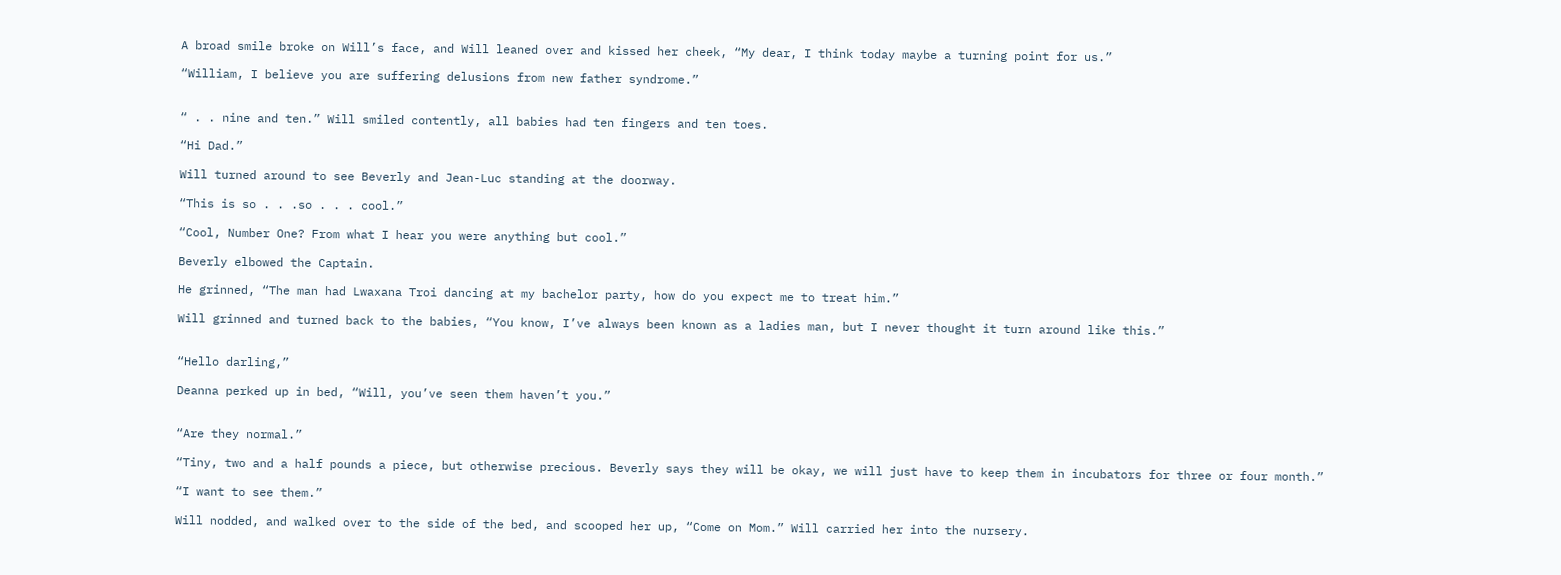A broad smile broke on Will’s face, and Will leaned over and kissed her cheek, “My dear, I think today maybe a turning point for us.”

“William, I believe you are suffering delusions from new father syndrome.”


“ . . nine and ten.” Will smiled contently, all babies had ten fingers and ten toes.

“Hi Dad.”

Will turned around to see Beverly and Jean-Luc standing at the doorway.

“This is so . . .so . . . cool.”

“Cool, Number One? From what I hear you were anything but cool.”

Beverly elbowed the Captain.

He grinned, “The man had Lwaxana Troi dancing at my bachelor party, how do you expect me to treat him.”

Will grinned and turned back to the babies, “You know, I’ve always been known as a ladies man, but I never thought it turn around like this.”


“Hello darling,”

Deanna perked up in bed, “Will, you’ve seen them haven’t you.”


“Are they normal.”

“Tiny, two and a half pounds a piece, but otherwise precious. Beverly says they will be okay, we will just have to keep them in incubators for three or four month.”

“I want to see them.”

Will nodded, and walked over to the side of the bed, and scooped her up, “Come on Mom.” Will carried her into the nursery.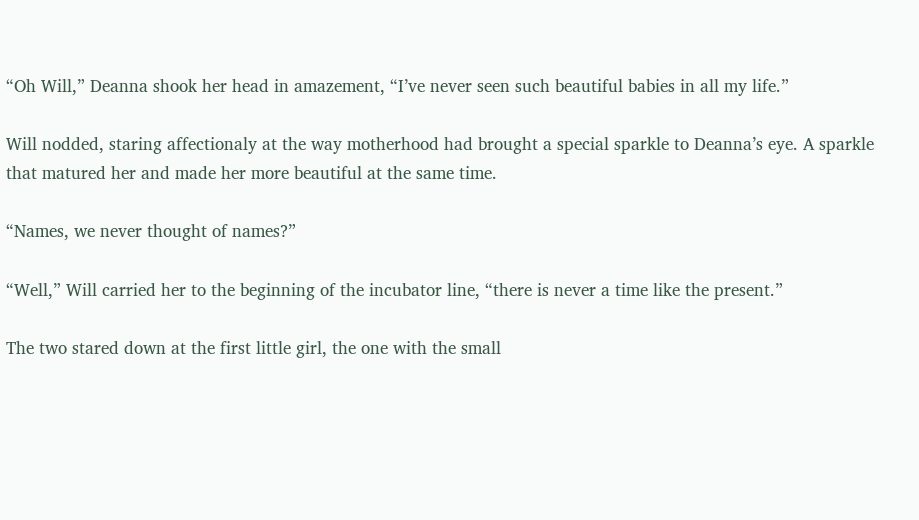“Oh Will,” Deanna shook her head in amazement, “I’ve never seen such beautiful babies in all my life.”

Will nodded, staring affectionaly at the way motherhood had brought a special sparkle to Deanna’s eye. A sparkle that matured her and made her more beautiful at the same time.

“Names, we never thought of names?”

“Well,” Will carried her to the beginning of the incubator line, “there is never a time like the present.”

The two stared down at the first little girl, the one with the small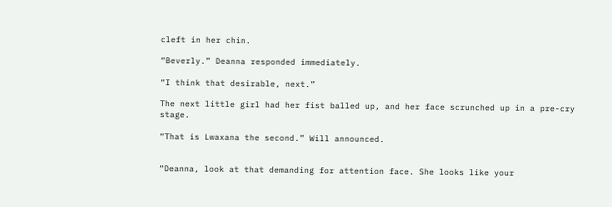cleft in her chin.

“Beverly.” Deanna responded immediately.

“I think that desirable, next.”

The next little girl had her fist balled up, and her face scrunched up in a pre-cry stage.

“That is Lwaxana the second.” Will announced.


“Deanna, look at that demanding for attention face. She looks like your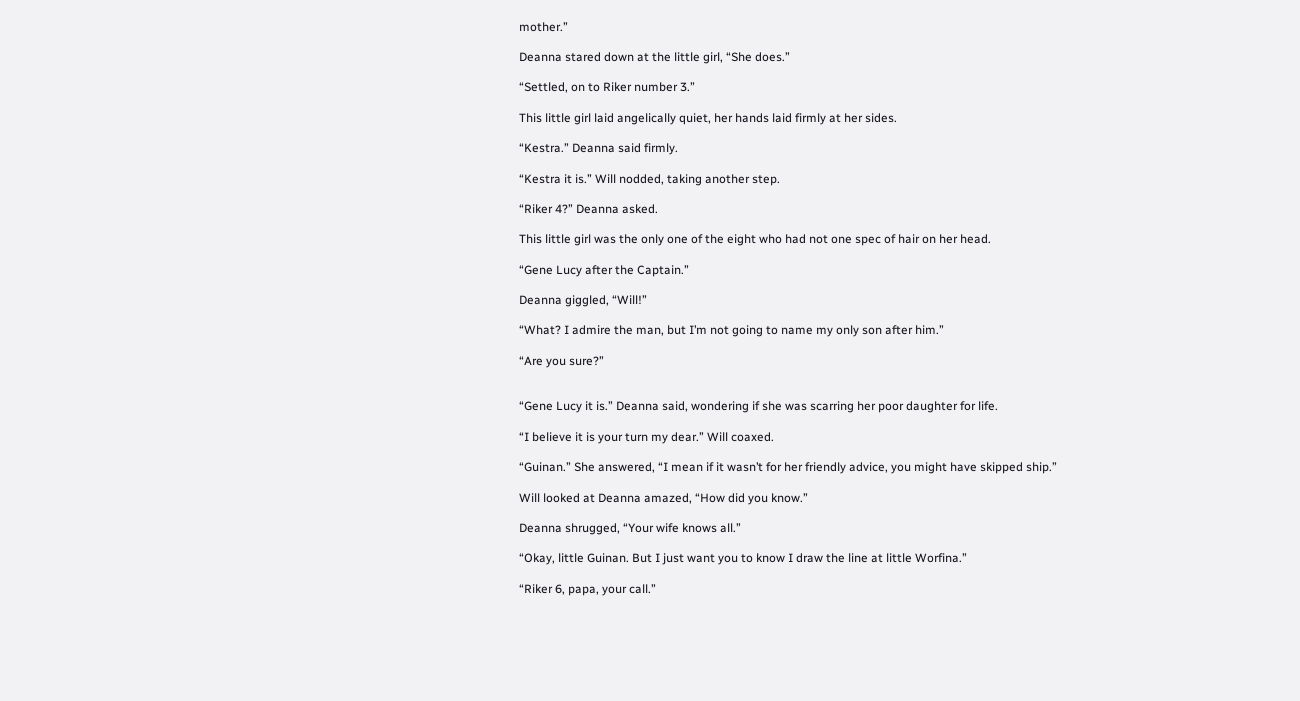mother.”

Deanna stared down at the little girl, “She does.”

“Settled, on to Riker number 3.”

This little girl laid angelically quiet, her hands laid firmly at her sides.

“Kestra.” Deanna said firmly.

“Kestra it is.” Will nodded, taking another step.

“Riker 4?” Deanna asked.

This little girl was the only one of the eight who had not one spec of hair on her head.

“Gene Lucy after the Captain.”

Deanna giggled, “Will!”

“What? I admire the man, but I’m not going to name my only son after him.”

“Are you sure?”


“Gene Lucy it is.” Deanna said, wondering if she was scarring her poor daughter for life.

“I believe it is your turn my dear.” Will coaxed.

“Guinan.” She answered, “I mean if it wasn’t for her friendly advice, you might have skipped ship.”

Will looked at Deanna amazed, “How did you know.”

Deanna shrugged, “Your wife knows all.”

“Okay, little Guinan. But I just want you to know I draw the line at little Worfina.”

“Riker 6, papa, your call.”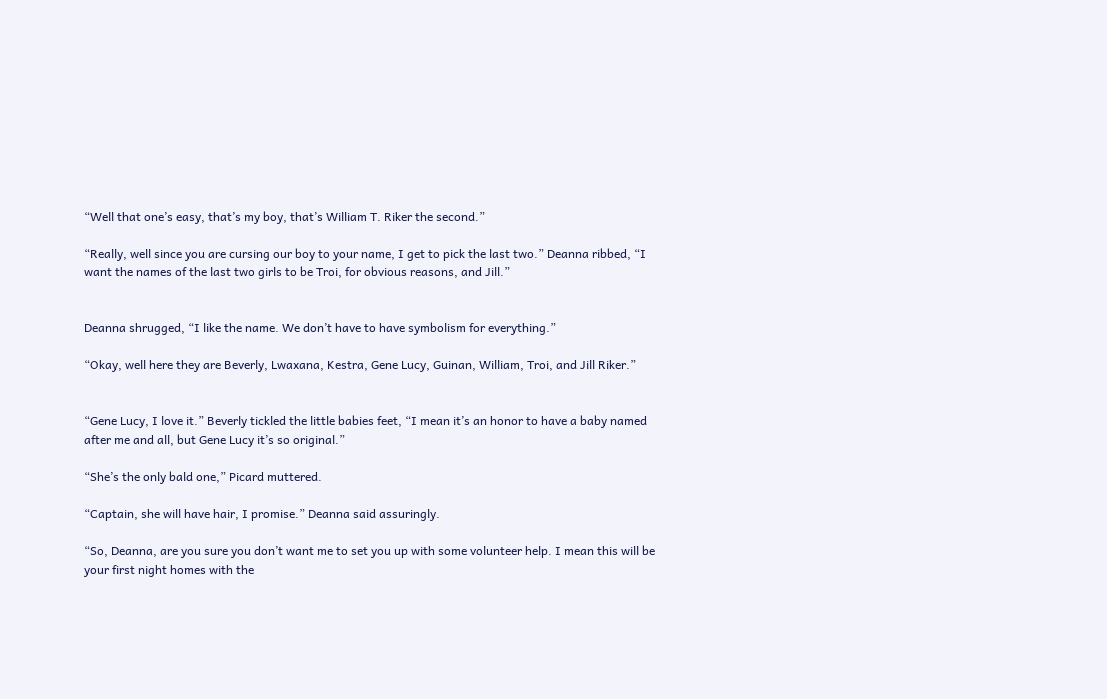“Well that one’s easy, that’s my boy, that’s William T. Riker the second.”

“Really, well since you are cursing our boy to your name, I get to pick the last two.” Deanna ribbed, “I want the names of the last two girls to be Troi, for obvious reasons, and Jill.”


Deanna shrugged, “I like the name. We don’t have to have symbolism for everything.”

“Okay, well here they are Beverly, Lwaxana, Kestra, Gene Lucy, Guinan, William, Troi, and Jill Riker.”


“Gene Lucy, I love it.” Beverly tickled the little babies feet, “I mean it’s an honor to have a baby named after me and all, but Gene Lucy it’s so original.”

“She’s the only bald one,” Picard muttered.

“Captain, she will have hair, I promise.” Deanna said assuringly.

“So, Deanna, are you sure you don’t want me to set you up with some volunteer help. I mean this will be your first night homes with the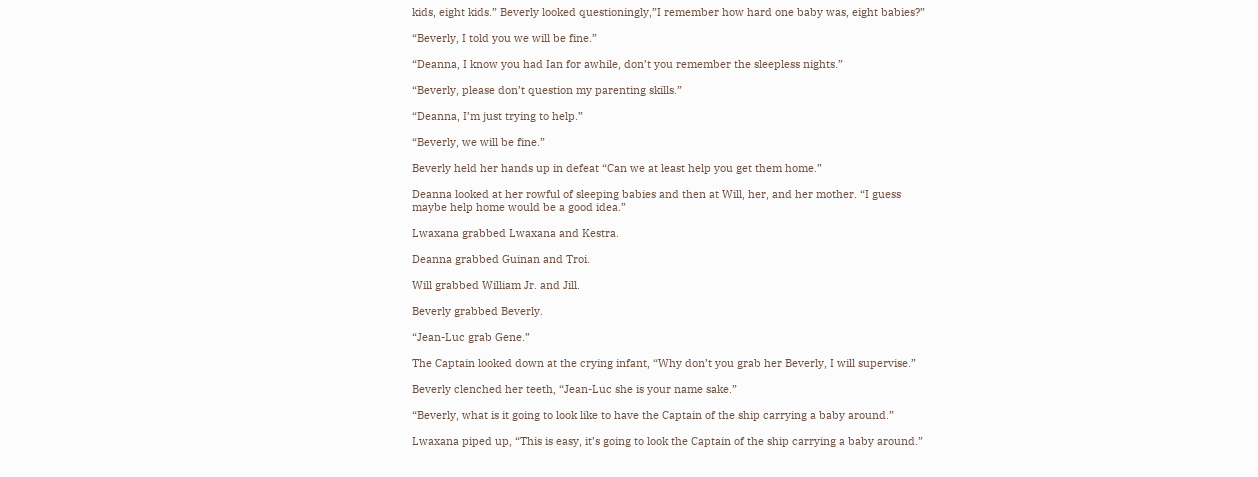kids, eight kids.” Beverly looked questioningly,”I remember how hard one baby was, eight babies?”

“Beverly, I told you we will be fine.”

“Deanna, I know you had Ian for awhile, don’t you remember the sleepless nights.”

“Beverly, please don’t question my parenting skills.”

“Deanna, I’m just trying to help.”

“Beverly, we will be fine.”

Beverly held her hands up in defeat “Can we at least help you get them home.”

Deanna looked at her rowful of sleeping babies and then at Will, her, and her mother. “I guess maybe help home would be a good idea.”

Lwaxana grabbed Lwaxana and Kestra.

Deanna grabbed Guinan and Troi.

Will grabbed William Jr. and Jill.

Beverly grabbed Beverly.

“Jean-Luc grab Gene.”

The Captain looked down at the crying infant, “Why don’t you grab her Beverly, I will supervise.”

Beverly clenched her teeth, “Jean-Luc she is your name sake.”

“Beverly, what is it going to look like to have the Captain of the ship carrying a baby around.”

Lwaxana piped up, “This is easy, it’s going to look the Captain of the ship carrying a baby around.”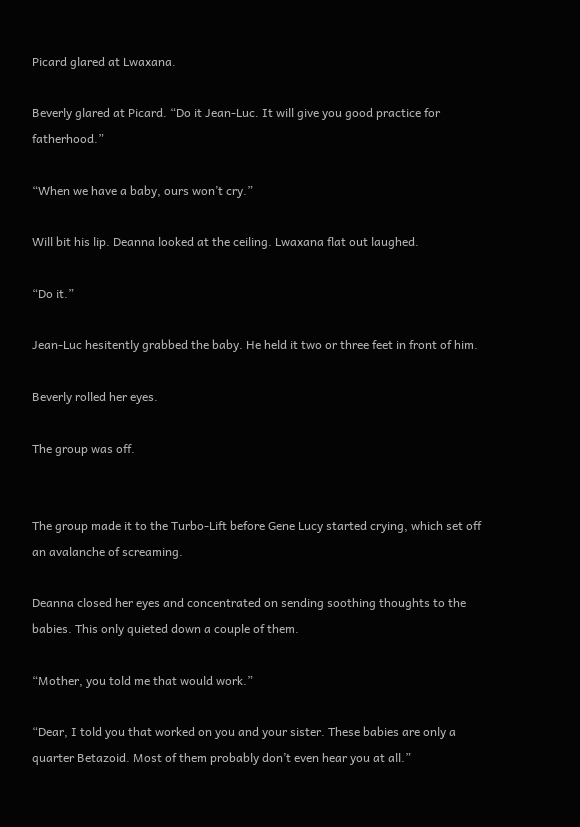Picard glared at Lwaxana.

Beverly glared at Picard. “Do it Jean-Luc. It will give you good practice for fatherhood.”

“When we have a baby, ours won’t cry.”

Will bit his lip. Deanna looked at the ceiling. Lwaxana flat out laughed.

“Do it.”

Jean-Luc hesitently grabbed the baby. He held it two or three feet in front of him.

Beverly rolled her eyes.

The group was off.


The group made it to the Turbo-Lift before Gene Lucy started crying, which set off an avalanche of screaming.

Deanna closed her eyes and concentrated on sending soothing thoughts to the babies. This only quieted down a couple of them.

“Mother, you told me that would work.”

“Dear, I told you that worked on you and your sister. These babies are only a quarter Betazoid. Most of them probably don’t even hear you at all.”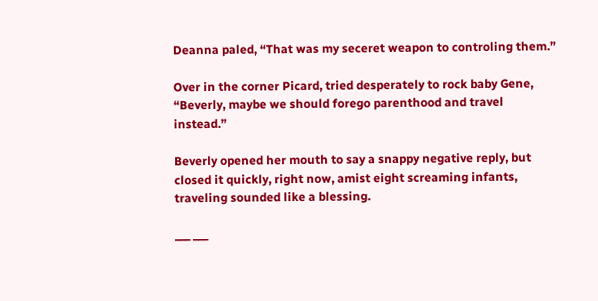Deanna paled, “That was my seceret weapon to controling them.”

Over in the corner Picard, tried desperately to rock baby Gene, “Beverly, maybe we should forego parenthood and travel instead.”

Beverly opened her mouth to say a snappy negative reply, but closed it quickly, right now, amist eight screaming infants, traveling sounded like a blessing.

___ ___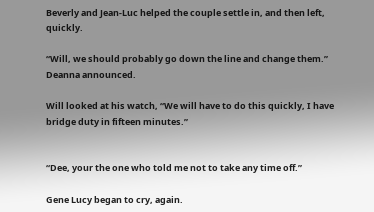Beverly and Jean-Luc helped the couple settle in, and then left, quickly.

“Will, we should probably go down the line and change them.” Deanna announced.

Will looked at his watch, “We will have to do this quickly, I have bridge duty in fifteen minutes.”


“Dee, your the one who told me not to take any time off.”

Gene Lucy began to cry, again.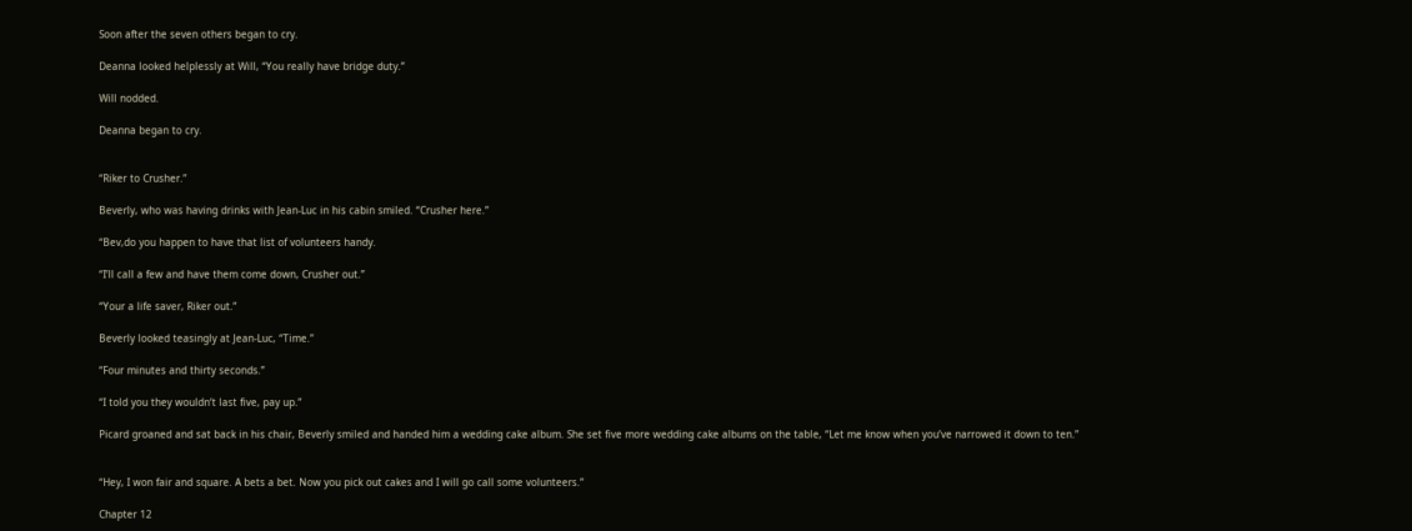Soon after the seven others began to cry.

Deanna looked helplessly at Will, “You really have bridge duty.”

Will nodded.

Deanna began to cry.


“Riker to Crusher.”

Beverly, who was having drinks with Jean-Luc in his cabin smiled. “Crusher here.”

“Bev,do you happen to have that list of volunteers handy.

“I’ll call a few and have them come down, Crusher out.”

“Your a life saver, Riker out.”

Beverly looked teasingly at Jean-Luc, “Time.”

“Four minutes and thirty seconds.”

“I told you they wouldn’t last five, pay up.”

Picard groaned and sat back in his chair, Beverly smiled and handed him a wedding cake album. She set five more wedding cake albums on the table, “Let me know when you’ve narrowed it down to ten.”


“Hey, I won fair and square. A bets a bet. Now you pick out cakes and I will go call some volunteers.”

Chapter 12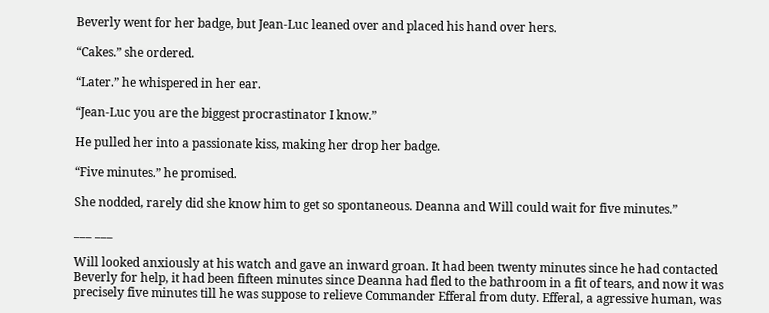Beverly went for her badge, but Jean-Luc leaned over and placed his hand over hers.

“Cakes.” she ordered.

“Later.” he whispered in her ear.

“Jean-Luc you are the biggest procrastinator I know.”

He pulled her into a passionate kiss, making her drop her badge.

“Five minutes.” he promised.

She nodded, rarely did she know him to get so spontaneous. Deanna and Will could wait for five minutes.”

___ ___

Will looked anxiously at his watch and gave an inward groan. It had been twenty minutes since he had contacted Beverly for help, it had been fifteen minutes since Deanna had fled to the bathroom in a fit of tears, and now it was precisely five minutes till he was suppose to relieve Commander Efferal from duty. Efferal, a agressive human, was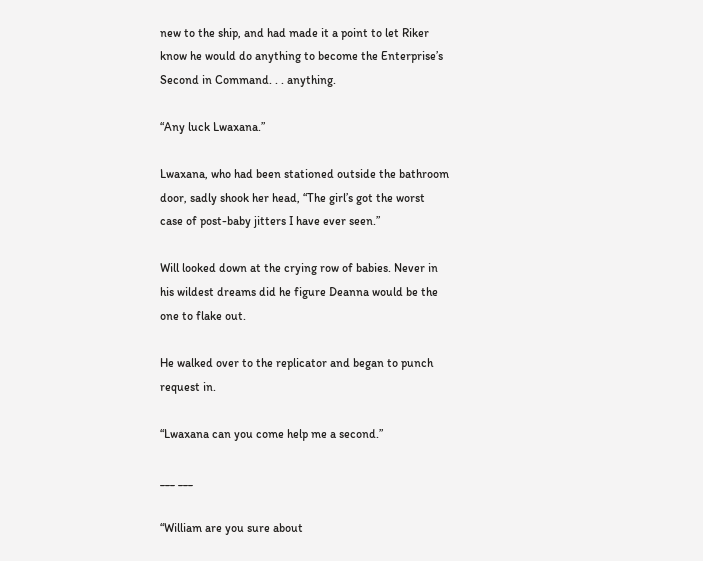new to the ship, and had made it a point to let Riker know he would do anything to become the Enterprise’s Second in Command. . . anything.

“Any luck Lwaxana.”

Lwaxana, who had been stationed outside the bathroom door, sadly shook her head, “The girl’s got the worst case of post-baby jitters I have ever seen.”

Will looked down at the crying row of babies. Never in his wildest dreams did he figure Deanna would be the one to flake out.

He walked over to the replicator and began to punch request in.

“Lwaxana can you come help me a second.”

___ ___

“William are you sure about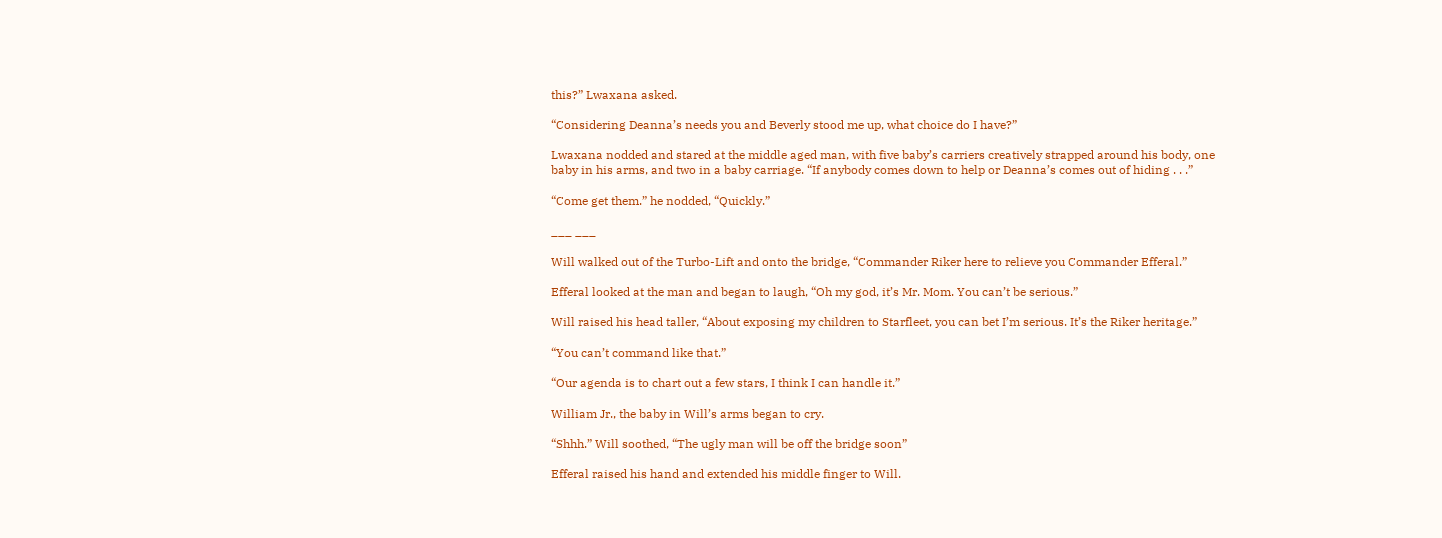this?” Lwaxana asked.

“Considering Deanna’s needs you and Beverly stood me up, what choice do I have?”

Lwaxana nodded and stared at the middle aged man, with five baby’s carriers creatively strapped around his body, one baby in his arms, and two in a baby carriage. “If anybody comes down to help or Deanna’s comes out of hiding . . .”

“Come get them.” he nodded, “Quickly.”

___ ___

Will walked out of the Turbo-Lift and onto the bridge, “Commander Riker here to relieve you Commander Efferal.”

Efferal looked at the man and began to laugh, “Oh my god, it’s Mr. Mom. You can’t be serious.”

Will raised his head taller, “About exposing my children to Starfleet, you can bet I’m serious. It’s the Riker heritage.”

“You can’t command like that.”

“Our agenda is to chart out a few stars, I think I can handle it.”

William Jr., the baby in Will’s arms began to cry.

“Shhh.” Will soothed, “The ugly man will be off the bridge soon”

Efferal raised his hand and extended his middle finger to Will.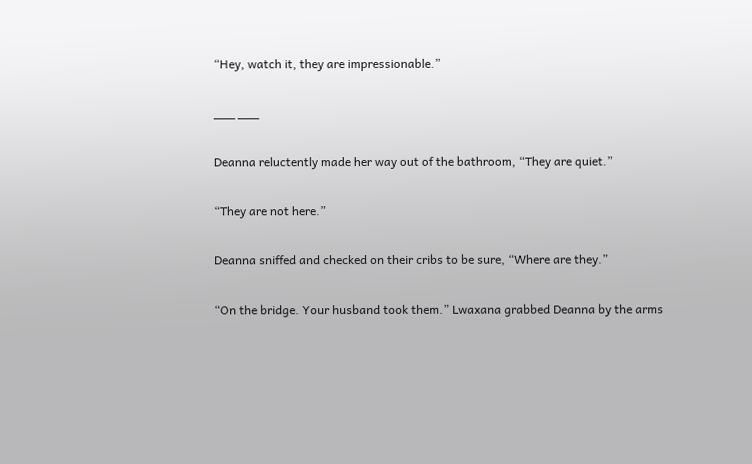“Hey, watch it, they are impressionable.”

___ ___

Deanna reluctently made her way out of the bathroom, “They are quiet.”

“They are not here.”

Deanna sniffed and checked on their cribs to be sure, “Where are they.”

“On the bridge. Your husband took them.” Lwaxana grabbed Deanna by the arms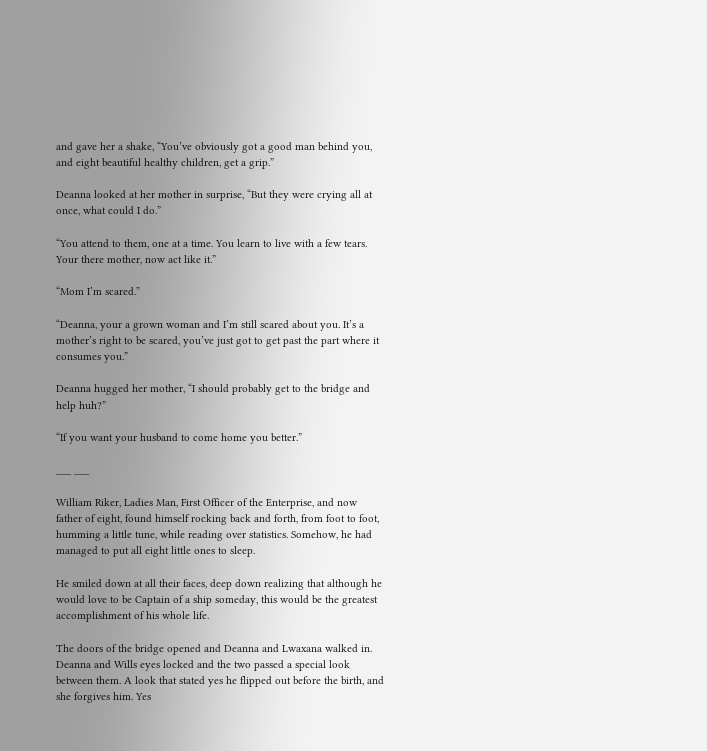and gave her a shake, “You’ve obviously got a good man behind you, and eight beautiful healthy children, get a grip.”

Deanna looked at her mother in surprise, “But they were crying all at once, what could I do.”

“You attend to them, one at a time. You learn to live with a few tears. Your there mother, now act like it.”

“Mom I’m scared.”

“Deanna, your a grown woman and I’m still scared about you. It’s a mother’s right to be scared, you’ve just got to get past the part where it consumes you.”

Deanna hugged her mother, “I should probably get to the bridge and help huh?”

“If you want your husband to come home you better.”

___ ___

William Riker, Ladies Man, First Officer of the Enterprise, and now father of eight, found himself rocking back and forth, from foot to foot, humming a little tune, while reading over statistics. Somehow, he had managed to put all eight little ones to sleep.

He smiled down at all their faces, deep down realizing that although he would love to be Captain of a ship someday, this would be the greatest accomplishment of his whole life.

The doors of the bridge opened and Deanna and Lwaxana walked in. Deanna and Wills eyes locked and the two passed a special look between them. A look that stated yes he flipped out before the birth, and she forgives him. Yes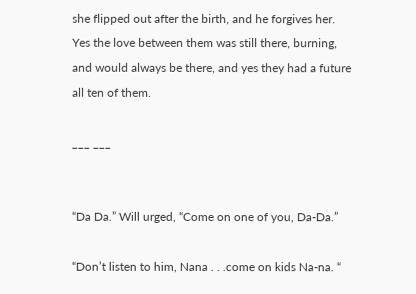she flipped out after the birth, and he forgives her. Yes the love between them was still there, burning, and would always be there, and yes they had a future all ten of them.

___ ___


“Da Da.” Will urged, “Come on one of you, Da-Da.”

“Don’t listen to him, Nana . . .come on kids Na-na. “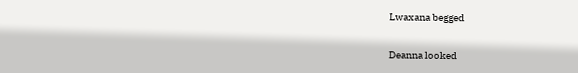Lwaxana begged

Deanna looked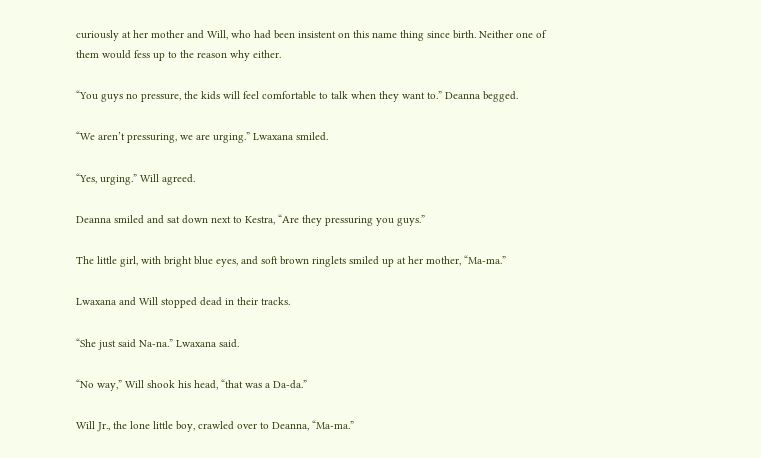curiously at her mother and Will, who had been insistent on this name thing since birth. Neither one of them would fess up to the reason why either.

“You guys no pressure, the kids will feel comfortable to talk when they want to.” Deanna begged.

“We aren’t pressuring, we are urging.” Lwaxana smiled.

“Yes, urging.” Will agreed.

Deanna smiled and sat down next to Kestra, “Are they pressuring you guys.”

The little girl, with bright blue eyes, and soft brown ringlets smiled up at her mother, “Ma-ma.”

Lwaxana and Will stopped dead in their tracks.

“She just said Na-na.” Lwaxana said.

“No way,” Will shook his head, “that was a Da-da.”

Will Jr., the lone little boy, crawled over to Deanna, “Ma-ma.”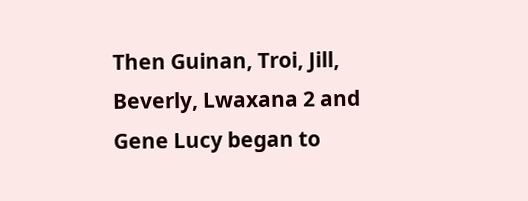Then Guinan, Troi, Jill, Beverly, Lwaxana 2 and Gene Lucy began to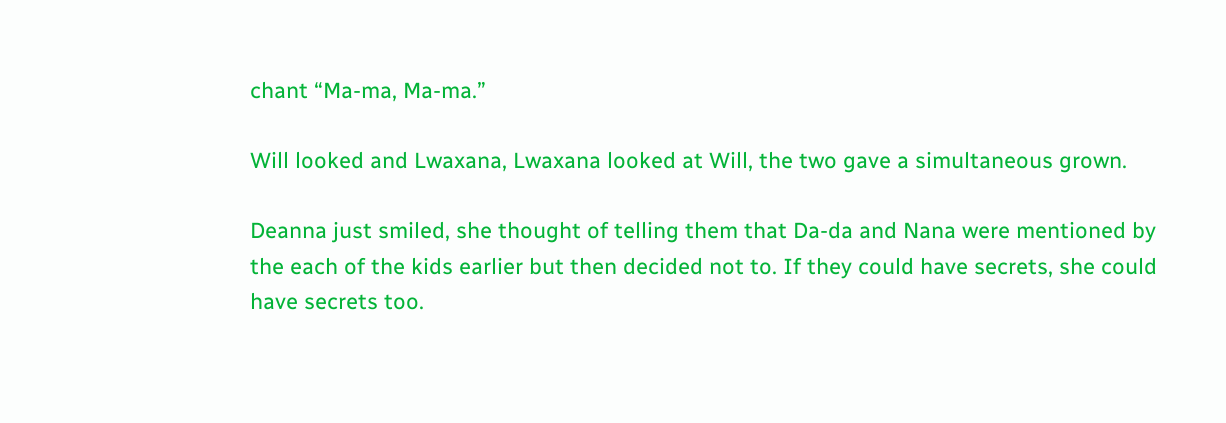chant “Ma-ma, Ma-ma.”

Will looked and Lwaxana, Lwaxana looked at Will, the two gave a simultaneous grown.

Deanna just smiled, she thought of telling them that Da-da and Nana were mentioned by the each of the kids earlier but then decided not to. If they could have secrets, she could have secrets too.